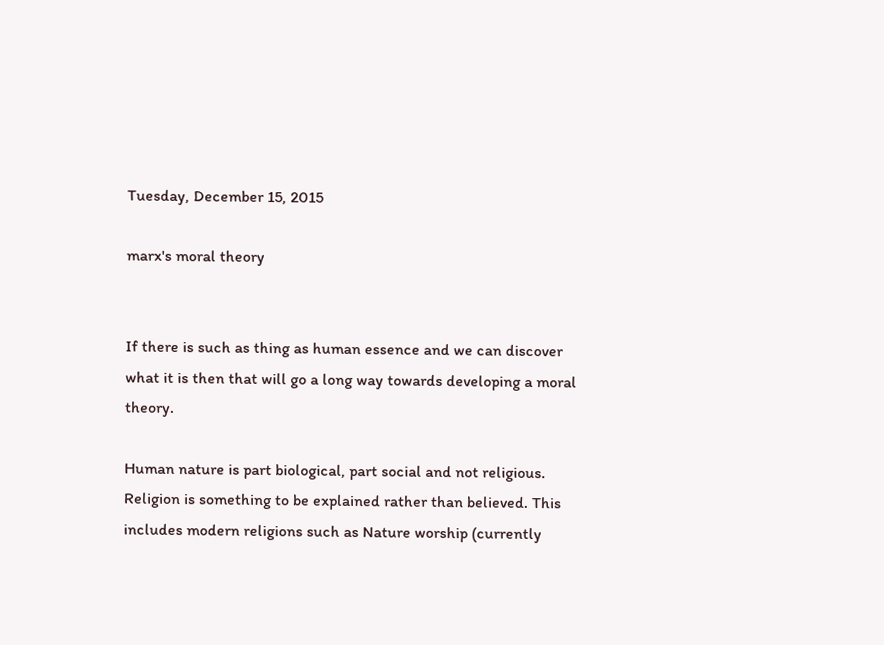Tuesday, December 15, 2015

marx's moral theory


If there is such as thing as human essence and we can discover what it is then that will go a long way towards developing a moral theory.

Human nature is part biological, part social and not religious. Religion is something to be explained rather than believed. This includes modern religions such as Nature worship (currently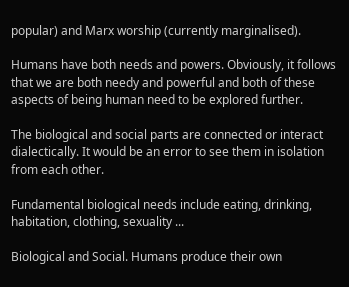popular) and Marx worship (currently marginalised).

Humans have both needs and powers. Obviously, it follows that we are both needy and powerful and both of these aspects of being human need to be explored further.

The biological and social parts are connected or interact dialectically. It would be an error to see them in isolation from each other.

Fundamental biological needs include eating, drinking, habitation, clothing, sexuality ...

Biological and Social. Humans produce their own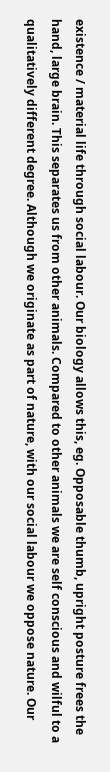existence / material life through social labour. Our biology allows this, eg. Opposable thumb, upright posture frees the hand, large brain. This separates us from other animals. Compared to other animals we are self conscious and wilful to a qualitatively different degree. Although we originate as part of nature, with our social labour we oppose nature. Our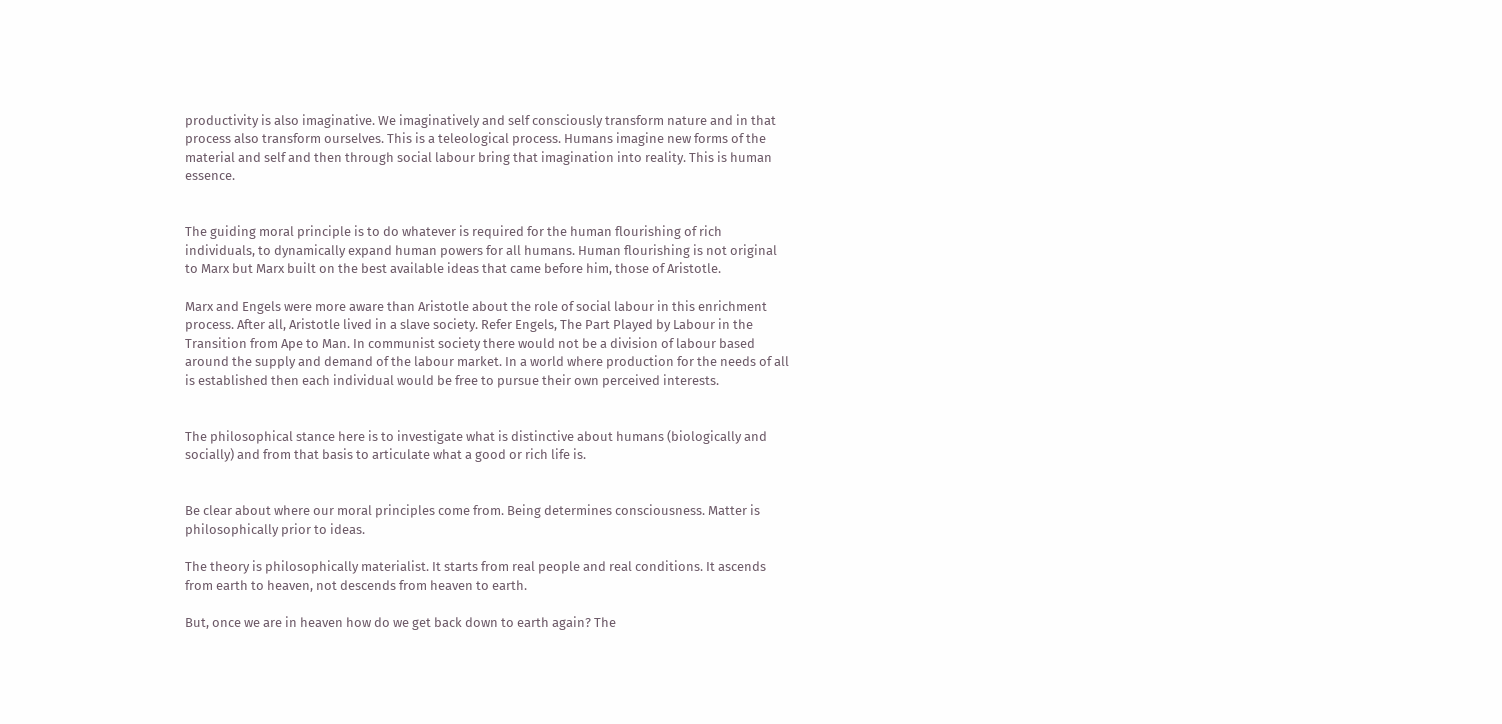productivity is also imaginative. We imaginatively and self consciously transform nature and in that process also transform ourselves. This is a teleological process. Humans imagine new forms of the material and self and then through social labour bring that imagination into reality. This is human essence.


The guiding moral principle is to do whatever is required for the human flourishing of rich individuals, to dynamically expand human powers for all humans. Human flourishing is not original to Marx but Marx built on the best available ideas that came before him, those of Aristotle.

Marx and Engels were more aware than Aristotle about the role of social labour in this enrichment process. After all, Aristotle lived in a slave society. Refer Engels, The Part Played by Labour in the Transition from Ape to Man. In communist society there would not be a division of labour based around the supply and demand of the labour market. In a world where production for the needs of all is established then each individual would be free to pursue their own perceived interests.


The philosophical stance here is to investigate what is distinctive about humans (biologically and socially) and from that basis to articulate what a good or rich life is.


Be clear about where our moral principles come from. Being determines consciousness. Matter is philosophically prior to ideas.

The theory is philosophically materialist. It starts from real people and real conditions. It ascends from earth to heaven, not descends from heaven to earth.

But, once we are in heaven how do we get back down to earth again? The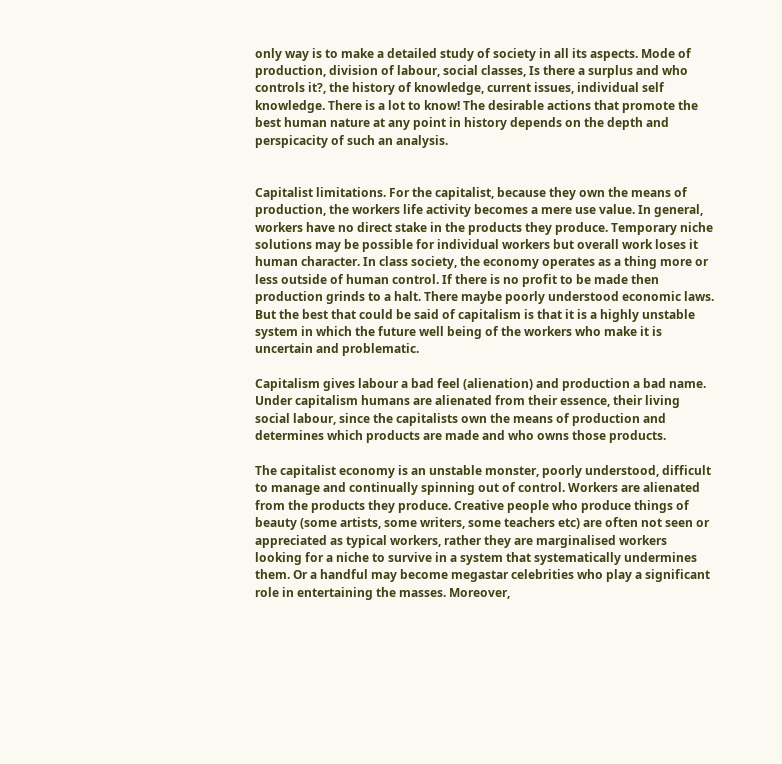only way is to make a detailed study of society in all its aspects. Mode of production, division of labour, social classes, Is there a surplus and who controls it?, the history of knowledge, current issues, individual self knowledge. There is a lot to know! The desirable actions that promote the best human nature at any point in history depends on the depth and perspicacity of such an analysis.


Capitalist limitations. For the capitalist, because they own the means of production, the workers life activity becomes a mere use value. In general, workers have no direct stake in the products they produce. Temporary niche solutions may be possible for individual workers but overall work loses it human character. In class society, the economy operates as a thing more or less outside of human control. If there is no profit to be made then production grinds to a halt. There maybe poorly understood economic laws. But the best that could be said of capitalism is that it is a highly unstable system in which the future well being of the workers who make it is uncertain and problematic.

Capitalism gives labour a bad feel (alienation) and production a bad name. Under capitalism humans are alienated from their essence, their living social labour, since the capitalists own the means of production and determines which products are made and who owns those products.

The capitalist economy is an unstable monster, poorly understood, difficult to manage and continually spinning out of control. Workers are alienated from the products they produce. Creative people who produce things of beauty (some artists, some writers, some teachers etc) are often not seen or appreciated as typical workers, rather they are marginalised workers looking for a niche to survive in a system that systematically undermines them. Or a handful may become megastar celebrities who play a significant role in entertaining the masses. Moreover,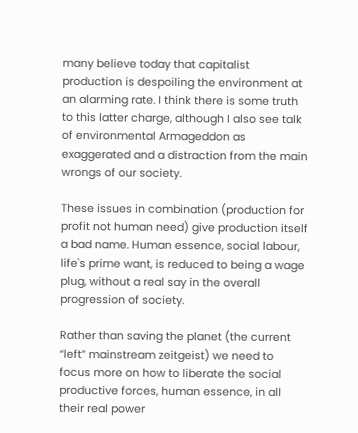many believe today that capitalist production is despoiling the environment at an alarming rate. I think there is some truth to this latter charge, although I also see talk of environmental Armageddon as exaggerated and a distraction from the main wrongs of our society.

These issues in combination (production for profit not human need) give production itself a bad name. Human essence, social labour, life's prime want, is reduced to being a wage plug, without a real say in the overall progression of society.

Rather than saving the planet (the current “left” mainstream zeitgeist) we need to focus more on how to liberate the social productive forces, human essence, in all their real power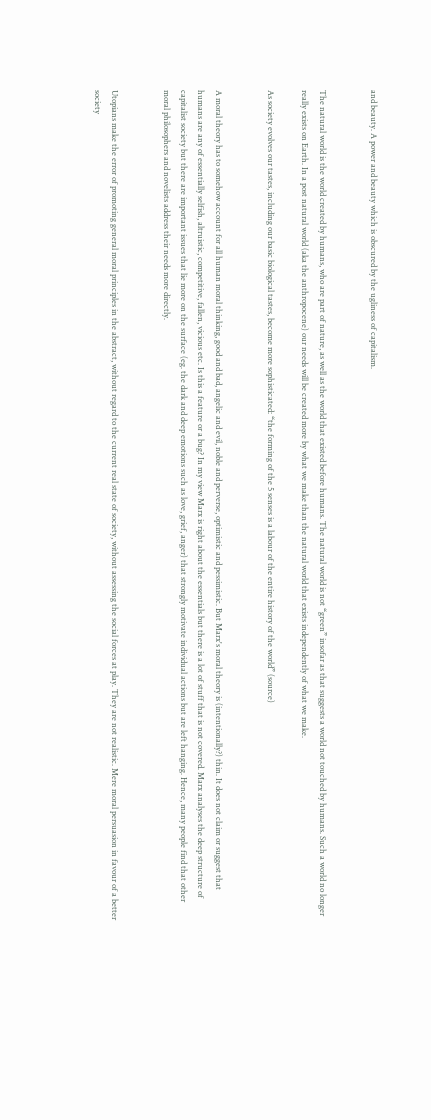and beauty. A power and beauty which is obscured by the ugliness of capitalism.


The natural world is the world created by humans, who are part of nature, as well as the world that existed before humans. The natural world is not “green” insofar as that suggests a world not touched by humans. Such a world no longer really exists on Earth. In a post natural world (aka the anthropocene) our needs will be created more by what we make than the natural world that exists independently of what we make.

As society evolves our tastes, including our basic biological tastes, become more sophisticated: “the forming of the 5 senses is a labour of the entire history of the world” (source)


A moral theory has to somehow account for all human moral thinking, good and bad, angelic and evil, noble and perverse, optimistic and pessimistic. But Marx's moral theory is (intentionally?) thin. It does not claim or suggest that humans are any of essentially selfish, altruistic, competitive, fallen, vicious etc. Is this a feature or a bug? In my view Marx is right about the essentials but there is a lot of stuff that is not covered. Marx analyses the deep structure of capitalist society but there are important issues that lie more on the surface (eg. the dark and deep emotions such as love, grief, anger) that strongly motivate individual actions but are left hanging. Hence, many people find that other moral philosophers and novelists address their needs more directly.


Utopians make the error of promoting general moral principles in the abstract, without regard to the current real state of society, without assessing the social forces at play. They are not realistic. Mere moral persuasion in favour of a better society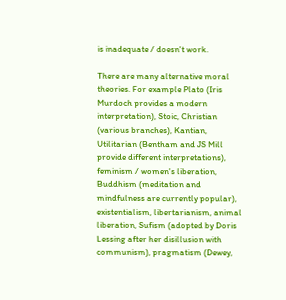is inadequate / doesn't work.

There are many alternative moral theories. For example Plato (Iris Murdoch provides a modern interpretation), Stoic, Christian (various branches), Kantian, Utilitarian (Bentham and JS Mill provide different interpretations), feminism / women's liberation, Buddhism (meditation and mindfulness are currently popular), existentialism, libertarianism, animal liberation, Sufism (adopted by Doris Lessing after her disillusion with communism), pragmatism (Dewey,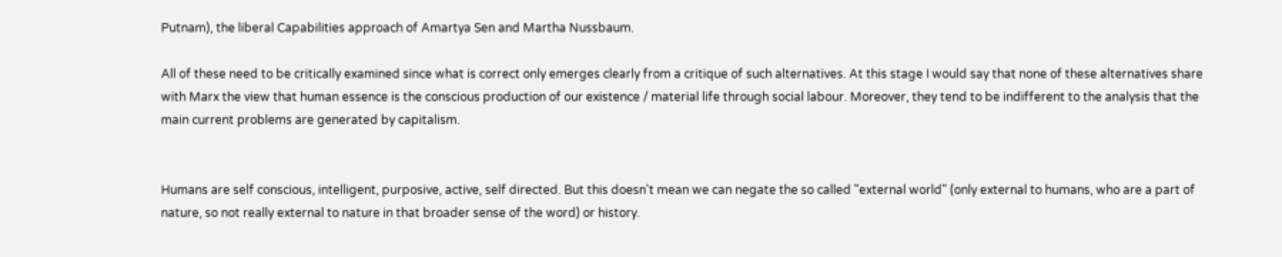Putnam), the liberal Capabilities approach of Amartya Sen and Martha Nussbaum.

All of these need to be critically examined since what is correct only emerges clearly from a critique of such alternatives. At this stage I would say that none of these alternatives share with Marx the view that human essence is the conscious production of our existence / material life through social labour. Moreover, they tend to be indifferent to the analysis that the main current problems are generated by capitalism.


Humans are self conscious, intelligent, purposive, active, self directed. But this doesn't mean we can negate the so called "external world" (only external to humans, who are a part of nature, so not really external to nature in that broader sense of the word) or history.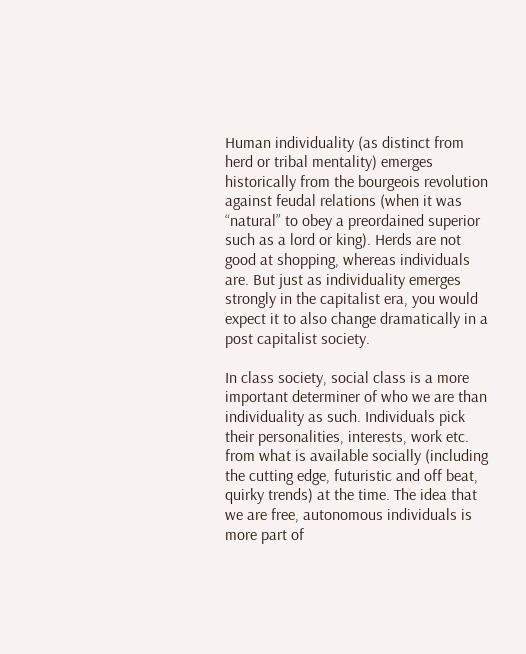Human individuality (as distinct from herd or tribal mentality) emerges historically from the bourgeois revolution against feudal relations (when it was “natural” to obey a preordained superior such as a lord or king). Herds are not good at shopping, whereas individuals are. But just as individuality emerges strongly in the capitalist era, you would expect it to also change dramatically in a post capitalist society.

In class society, social class is a more important determiner of who we are than individuality as such. Individuals pick their personalities, interests, work etc. from what is available socially (including the cutting edge, futuristic and off beat, quirky trends) at the time. The idea that we are free, autonomous individuals is more part of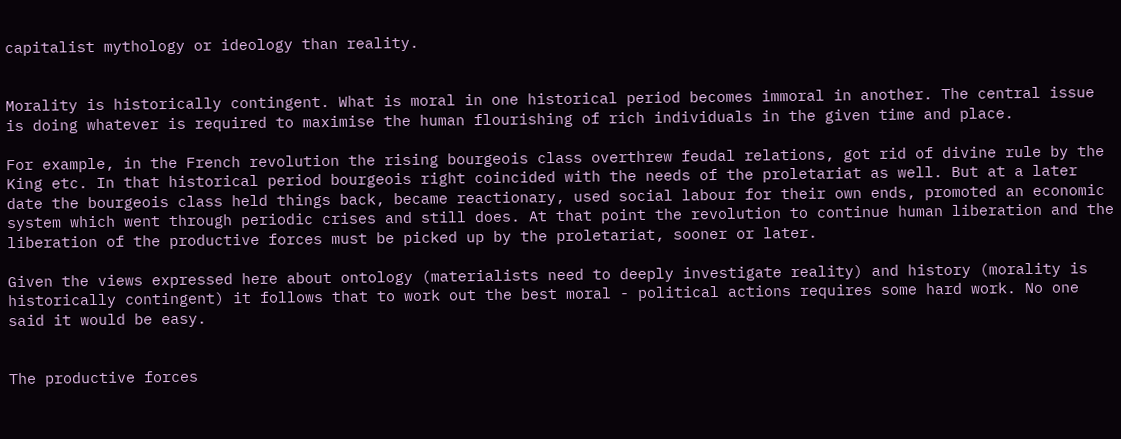capitalist mythology or ideology than reality.


Morality is historically contingent. What is moral in one historical period becomes immoral in another. The central issue is doing whatever is required to maximise the human flourishing of rich individuals in the given time and place.

For example, in the French revolution the rising bourgeois class overthrew feudal relations, got rid of divine rule by the King etc. In that historical period bourgeois right coincided with the needs of the proletariat as well. But at a later date the bourgeois class held things back, became reactionary, used social labour for their own ends, promoted an economic system which went through periodic crises and still does. At that point the revolution to continue human liberation and the liberation of the productive forces must be picked up by the proletariat, sooner or later.

Given the views expressed here about ontology (materialists need to deeply investigate reality) and history (morality is historically contingent) it follows that to work out the best moral - political actions requires some hard work. No one said it would be easy.


The productive forces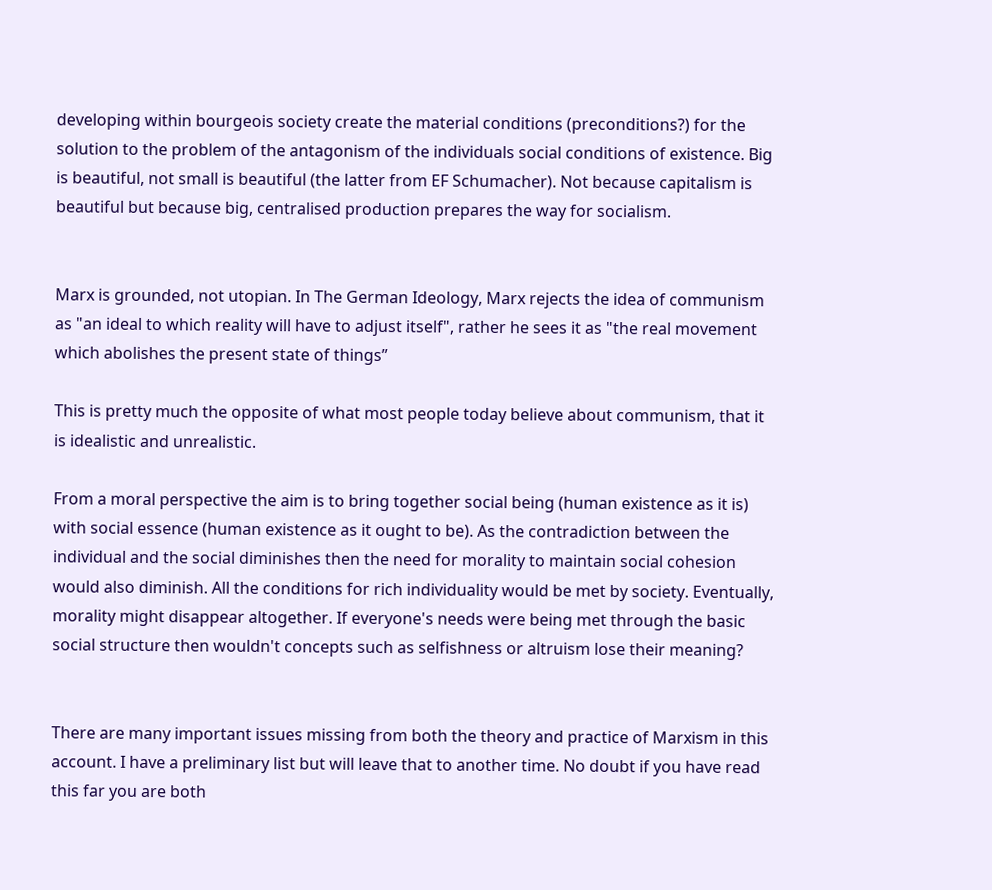developing within bourgeois society create the material conditions (preconditions?) for the solution to the problem of the antagonism of the individuals social conditions of existence. Big is beautiful, not small is beautiful (the latter from EF Schumacher). Not because capitalism is beautiful but because big, centralised production prepares the way for socialism.


Marx is grounded, not utopian. In The German Ideology, Marx rejects the idea of communism as "an ideal to which reality will have to adjust itself", rather he sees it as "the real movement which abolishes the present state of things”

This is pretty much the opposite of what most people today believe about communism, that it is idealistic and unrealistic.

From a moral perspective the aim is to bring together social being (human existence as it is) with social essence (human existence as it ought to be). As the contradiction between the individual and the social diminishes then the need for morality to maintain social cohesion would also diminish. All the conditions for rich individuality would be met by society. Eventually, morality might disappear altogether. If everyone's needs were being met through the basic social structure then wouldn't concepts such as selfishness or altruism lose their meaning?


There are many important issues missing from both the theory and practice of Marxism in this account. I have a preliminary list but will leave that to another time. No doubt if you have read this far you are both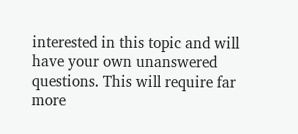interested in this topic and will have your own unanswered questions. This will require far more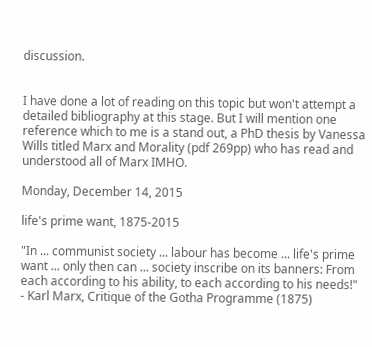discussion.


I have done a lot of reading on this topic but won't attempt a detailed bibliography at this stage. But I will mention one reference which to me is a stand out, a PhD thesis by Vanessa Wills titled Marx and Morality (pdf 269pp) who has read and understood all of Marx IMHO.

Monday, December 14, 2015

life's prime want, 1875-2015

"In ... communist society ... labour has become ... life's prime want ... only then can ... society inscribe on its banners: From each according to his ability, to each according to his needs!"
- Karl Marx, Critique of the Gotha Programme (1875)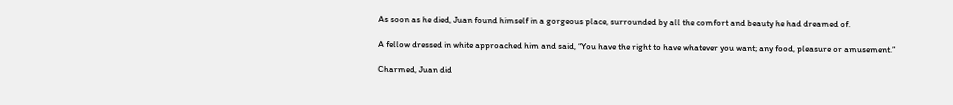As soon as he died, Juan found himself in a gorgeous place, surrounded by all the comfort and beauty he had dreamed of.

A fellow dressed in white approached him and said, “You have the right to have whatever you want; any food, pleasure or amusement.”

Charmed, Juan did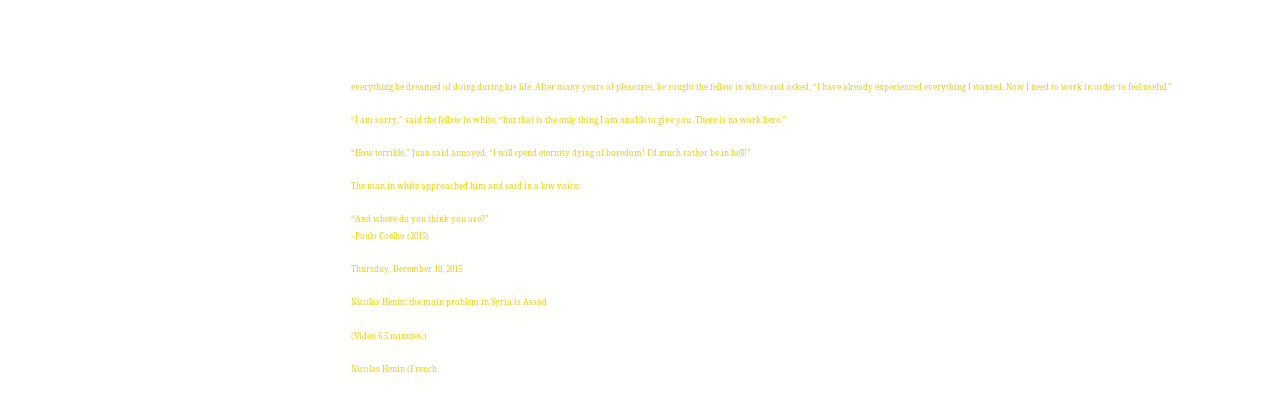everything he dreamed of doing during his life. After many years of pleasures, he sought the fellow in white and asked, “I have already experienced everything I wanted. Now I need to work in order to feel useful.”

“I am sorry,” said the fellow in white, “but that is the only thing I am unable to give you. There is no work here.”

“How terrible,” Juan said annoyed, “I will spend eternity dying of boredom! I’d much rather be in hell!”

The man in white approached him and said in a low voice:

“And where do you think you are?”
- Paulo Coelho (2015)

Thursday, December 10, 2015

Nicolas Henin: the main problem in Syria is Assad

(Video 6.5 minutes.)

Nicolas Henin (French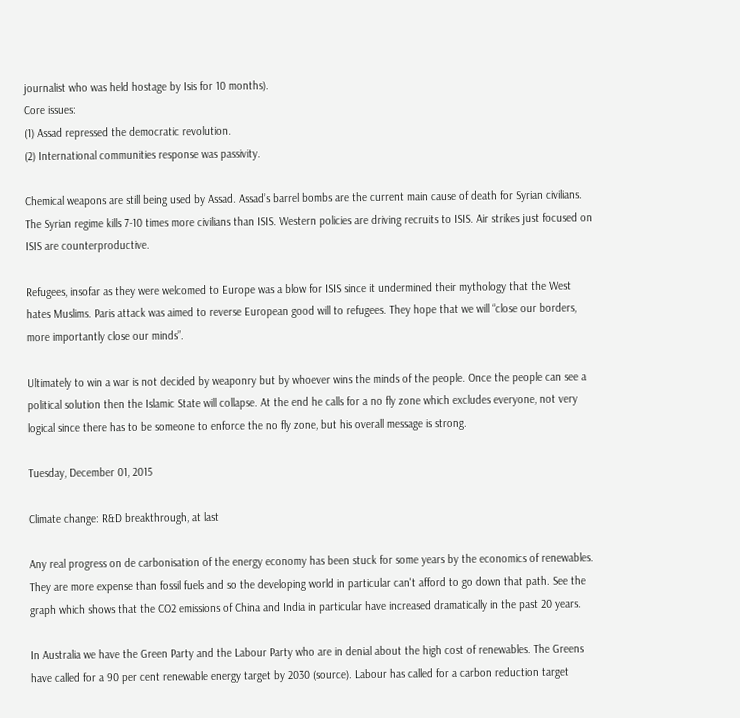journalist who was held hostage by Isis for 10 months).
Core issues:
(1) Assad repressed the democratic revolution.
(2) International communities response was passivity.

Chemical weapons are still being used by Assad. Assad’s barrel bombs are the current main cause of death for Syrian civilians. The Syrian regime kills 7-10 times more civilians than ISIS. Western policies are driving recruits to ISIS. Air strikes just focused on ISIS are counterproductive.

Refugees, insofar as they were welcomed to Europe was a blow for ISIS since it undermined their mythology that the West hates Muslims. Paris attack was aimed to reverse European good will to refugees. They hope that we will “close our borders, more importantly close our minds”.

Ultimately to win a war is not decided by weaponry but by whoever wins the minds of the people. Once the people can see a political solution then the Islamic State will collapse. At the end he calls for a no fly zone which excludes everyone, not very logical since there has to be someone to enforce the no fly zone, but his overall message is strong.

Tuesday, December 01, 2015

Climate change: R&D breakthrough, at last

Any real progress on de carbonisation of the energy economy has been stuck for some years by the economics of renewables. They are more expense than fossil fuels and so the developing world in particular can't afford to go down that path. See the graph which shows that the CO2 emissions of China and India in particular have increased dramatically in the past 20 years.

In Australia we have the Green Party and the Labour Party who are in denial about the high cost of renewables. The Greens have called for a 90 per cent renewable energy target by 2030 (source). Labour has called for a carbon reduction target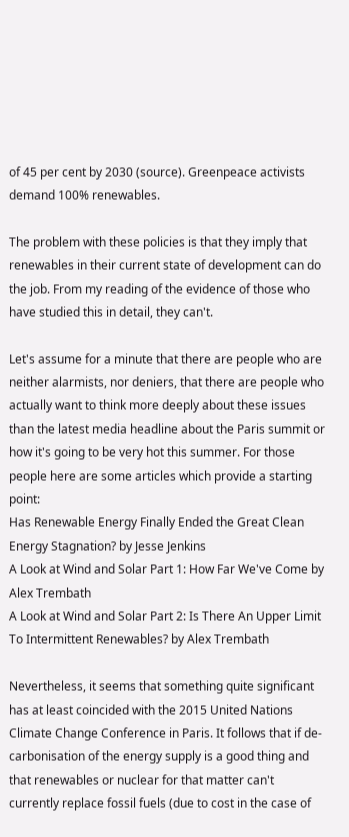of 45 per cent by 2030 (source). Greenpeace activists demand 100% renewables.

The problem with these policies is that they imply that renewables in their current state of development can do the job. From my reading of the evidence of those who have studied this in detail, they can't.

Let's assume for a minute that there are people who are neither alarmists, nor deniers, that there are people who actually want to think more deeply about these issues than the latest media headline about the Paris summit or how it's going to be very hot this summer. For those people here are some articles which provide a starting point:
Has Renewable Energy Finally Ended the Great Clean Energy Stagnation? by Jesse Jenkins
A Look at Wind and Solar Part 1: How Far We've Come by Alex Trembath
A Look at Wind and Solar Part 2: Is There An Upper Limit To Intermittent Renewables? by Alex Trembath

Nevertheless, it seems that something quite significant has at least coincided with the 2015 United Nations Climate Change Conference in Paris. It follows that if de-carbonisation of the energy supply is a good thing and that renewables or nuclear for that matter can't currently replace fossil fuels (due to cost in the case of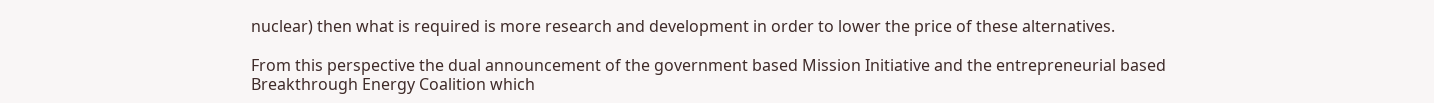nuclear) then what is required is more research and development in order to lower the price of these alternatives.

From this perspective the dual announcement of the government based Mission Initiative and the entrepreneurial based Breakthrough Energy Coalition which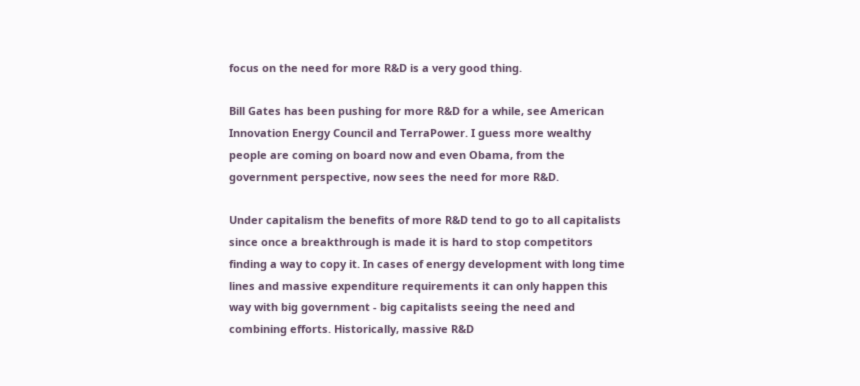focus on the need for more R&D is a very good thing.

Bill Gates has been pushing for more R&D for a while, see American Innovation Energy Council and TerraPower. I guess more wealthy people are coming on board now and even Obama, from the government perspective, now sees the need for more R&D.

Under capitalism the benefits of more R&D tend to go to all capitalists since once a breakthrough is made it is hard to stop competitors finding a way to copy it. In cases of energy development with long time lines and massive expenditure requirements it can only happen this way with big government - big capitalists seeing the need and combining efforts. Historically, massive R&D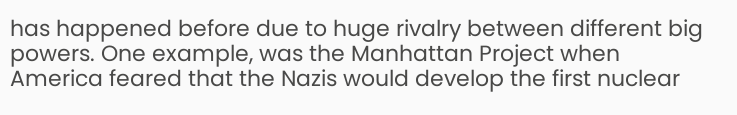has happened before due to huge rivalry between different big powers. One example, was the Manhattan Project when America feared that the Nazis would develop the first nuclear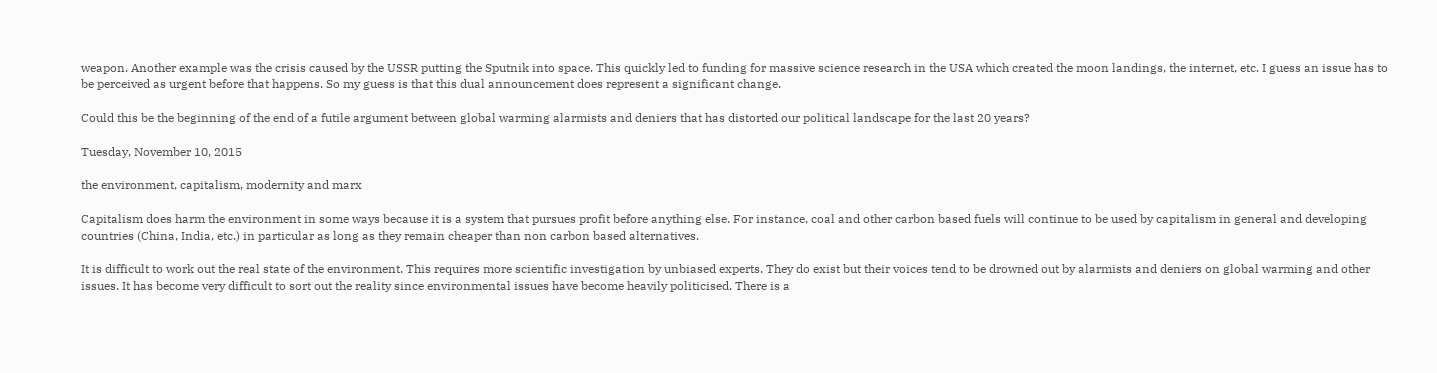weapon. Another example was the crisis caused by the USSR putting the Sputnik into space. This quickly led to funding for massive science research in the USA which created the moon landings, the internet, etc. I guess an issue has to be perceived as urgent before that happens. So my guess is that this dual announcement does represent a significant change.

Could this be the beginning of the end of a futile argument between global warming alarmists and deniers that has distorted our political landscape for the last 20 years?

Tuesday, November 10, 2015

the environment, capitalism, modernity and marx

Capitalism does harm the environment in some ways because it is a system that pursues profit before anything else. For instance, coal and other carbon based fuels will continue to be used by capitalism in general and developing countries (China, India, etc.) in particular as long as they remain cheaper than non carbon based alternatives.

It is difficult to work out the real state of the environment. This requires more scientific investigation by unbiased experts. They do exist but their voices tend to be drowned out by alarmists and deniers on global warming and other issues. It has become very difficult to sort out the reality since environmental issues have become heavily politicised. There is a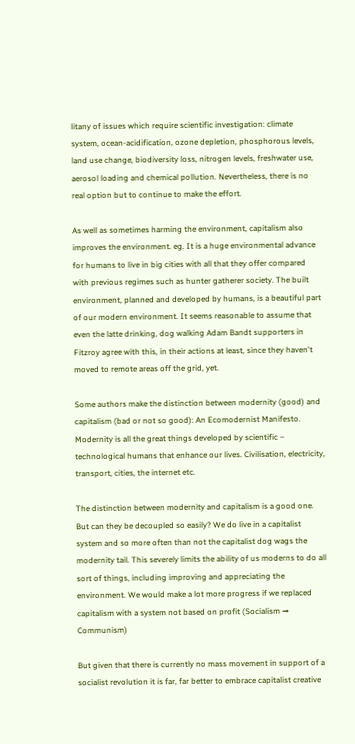litany of issues which require scientific investigation: climate system, ocean-acidification, ozone depletion, phosphorous levels, land use change, biodiversity loss, nitrogen levels, freshwater use, aerosol loading and chemical pollution. Nevertheless, there is no real option but to continue to make the effort.

As well as sometimes harming the environment, capitalism also improves the environment. eg. It is a huge environmental advance for humans to live in big cities with all that they offer compared with previous regimes such as hunter gatherer society. The built environment, planned and developed by humans, is a beautiful part of our modern environment. It seems reasonable to assume that even the latte drinking, dog walking Adam Bandt supporters in Fitzroy agree with this, in their actions at least, since they haven't moved to remote areas off the grid, yet.

Some authors make the distinction between modernity (good) and capitalism (bad or not so good): An Ecomodernist Manifesto. Modernity is all the great things developed by scientific – technological humans that enhance our lives. Civilisation, electricity, transport, cities, the internet etc.

The distinction between modernity and capitalism is a good one. But can they be decoupled so easily? We do live in a capitalist system and so more often than not the capitalist dog wags the modernity tail. This severely limits the ability of us moderns to do all sort of things, including improving and appreciating the environment. We would make a lot more progress if we replaced capitalism with a system not based on profit (Socialism → Communism)

But given that there is currently no mass movement in support of a socialist revolution it is far, far better to embrace capitalist creative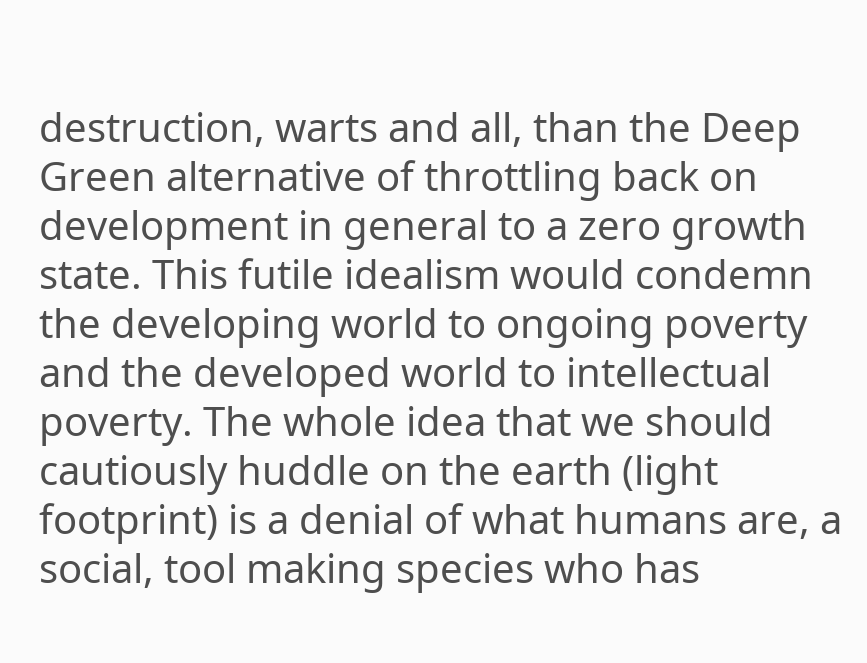destruction, warts and all, than the Deep Green alternative of throttling back on development in general to a zero growth state. This futile idealism would condemn the developing world to ongoing poverty and the developed world to intellectual poverty. The whole idea that we should cautiously huddle on the earth (light footprint) is a denial of what humans are, a social, tool making species who has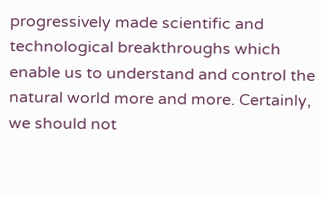progressively made scientific and technological breakthroughs which enable us to understand and control the natural world more and more. Certainly, we should not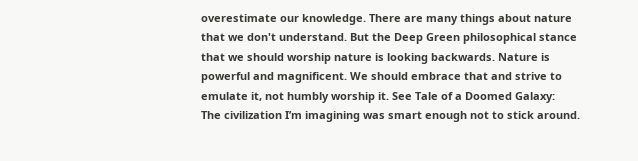overestimate our knowledge. There are many things about nature that we don't understand. But the Deep Green philosophical stance that we should worship nature is looking backwards. Nature is powerful and magnificent. We should embrace that and strive to emulate it, not humbly worship it. See Tale of a Doomed Galaxy:
The civilization I’m imagining was smart enough not to stick around.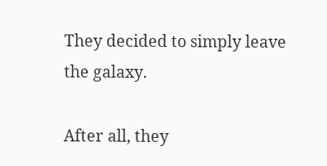They decided to simply leave the galaxy.

After all, they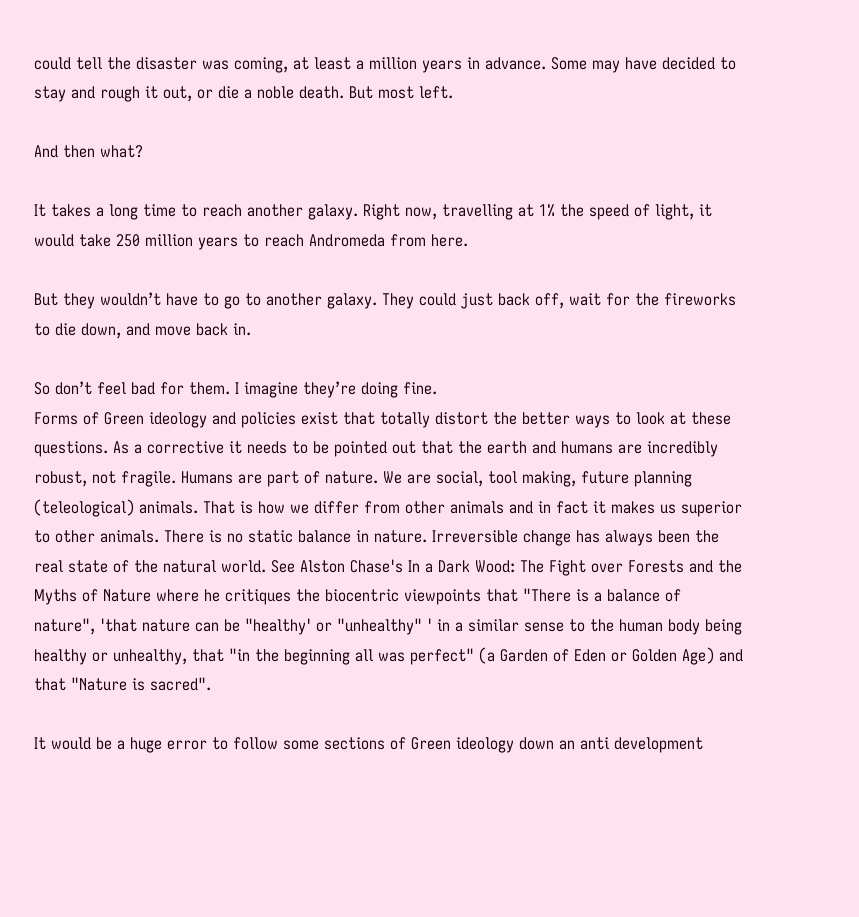could tell the disaster was coming, at least a million years in advance. Some may have decided to stay and rough it out, or die a noble death. But most left.

And then what?

It takes a long time to reach another galaxy. Right now, travelling at 1% the speed of light, it would take 250 million years to reach Andromeda from here.

But they wouldn’t have to go to another galaxy. They could just back off, wait for the fireworks to die down, and move back in.

So don’t feel bad for them. I imagine they’re doing fine.
Forms of Green ideology and policies exist that totally distort the better ways to look at these questions. As a corrective it needs to be pointed out that the earth and humans are incredibly robust, not fragile. Humans are part of nature. We are social, tool making, future planning (teleological) animals. That is how we differ from other animals and in fact it makes us superior to other animals. There is no static balance in nature. Irreversible change has always been the real state of the natural world. See Alston Chase's In a Dark Wood: The Fight over Forests and the Myths of Nature where he critiques the biocentric viewpoints that "There is a balance of nature", 'that nature can be "healthy' or "unhealthy" ' in a similar sense to the human body being healthy or unhealthy, that "in the beginning all was perfect" (a Garden of Eden or Golden Age) and that "Nature is sacred".

It would be a huge error to follow some sections of Green ideology down an anti development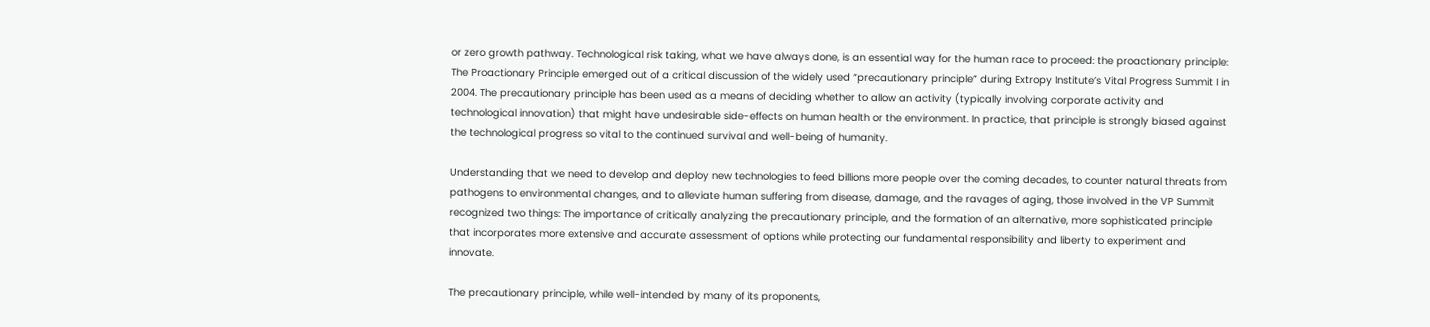or zero growth pathway. Technological risk taking, what we have always done, is an essential way for the human race to proceed: the proactionary principle:
The Proactionary Principle emerged out of a critical discussion of the widely used “precautionary principle” during Extropy Institute’s Vital Progress Summit I in 2004. The precautionary principle has been used as a means of deciding whether to allow an activity (typically involving corporate activity and technological innovation) that might have undesirable side-effects on human health or the environment. In practice, that principle is strongly biased against the technological progress so vital to the continued survival and well-being of humanity.

Understanding that we need to develop and deploy new technologies to feed billions more people over the coming decades, to counter natural threats from pathogens to environmental changes, and to alleviate human suffering from disease, damage, and the ravages of aging, those involved in the VP Summit recognized two things: The importance of critically analyzing the precautionary principle, and the formation of an alternative, more sophisticated principle that incorporates more extensive and accurate assessment of options while protecting our fundamental responsibility and liberty to experiment and innovate.

The precautionary principle, while well-intended by many of its proponents,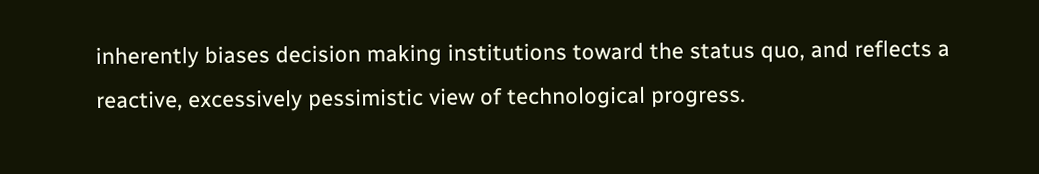inherently biases decision making institutions toward the status quo, and reflects a reactive, excessively pessimistic view of technological progress.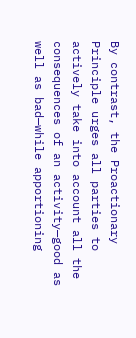By contrast, the Proactionary Principle urges all parties to actively take into account all the consequences of an activity—good as well as bad—while apportioning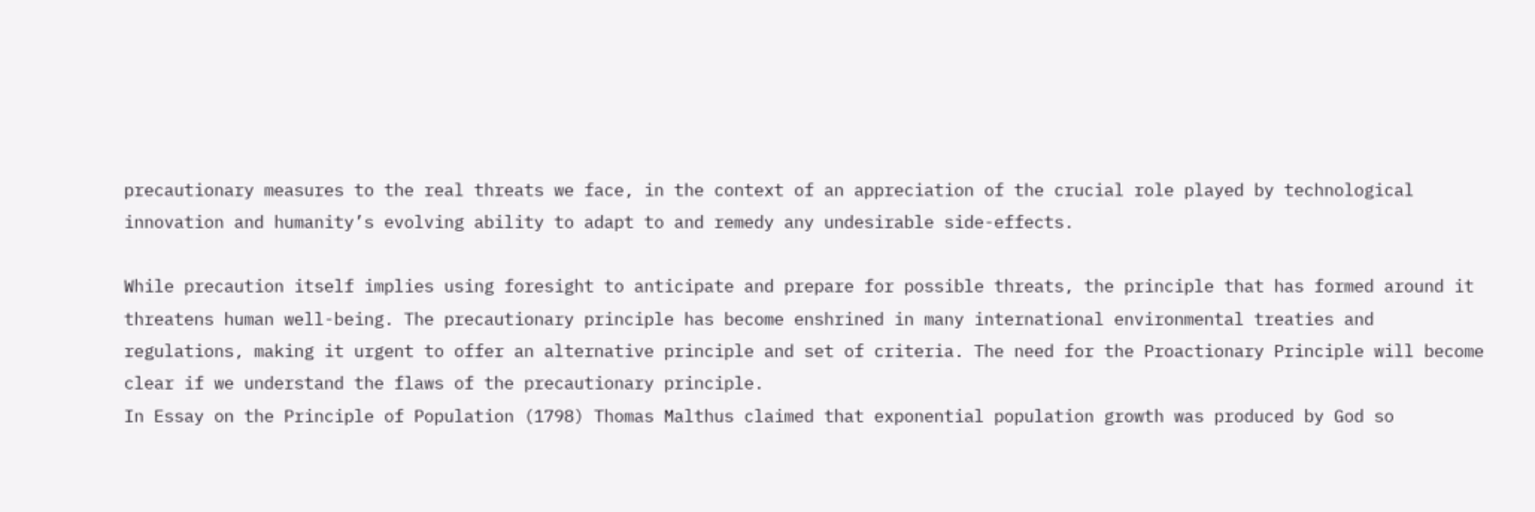precautionary measures to the real threats we face, in the context of an appreciation of the crucial role played by technological innovation and humanity’s evolving ability to adapt to and remedy any undesirable side-effects.

While precaution itself implies using foresight to anticipate and prepare for possible threats, the principle that has formed around it threatens human well-being. The precautionary principle has become enshrined in many international environmental treaties and regulations, making it urgent to offer an alternative principle and set of criteria. The need for the Proactionary Principle will become clear if we understand the flaws of the precautionary principle.
In Essay on the Principle of Population (1798) Thomas Malthus claimed that exponential population growth was produced by God so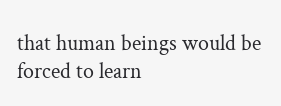that human beings would be forced to learn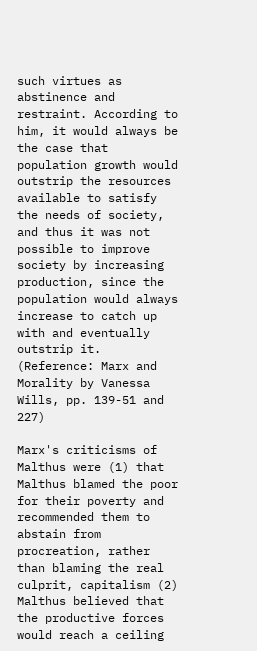such virtues as abstinence and restraint. According to him, it would always be the case that population growth would outstrip the resources available to satisfy the needs of society, and thus it was not possible to improve society by increasing production, since the population would always increase to catch up with and eventually outstrip it. (Reference: Marx and Morality by Vanessa Wills, pp. 139-51 and 227)

Marx's criticisms of Malthus were (1) that Malthus blamed the poor for their poverty and recommended them to abstain from procreation, rather than blaming the real culprit, capitalism (2) Malthus believed that the productive forces would reach a ceiling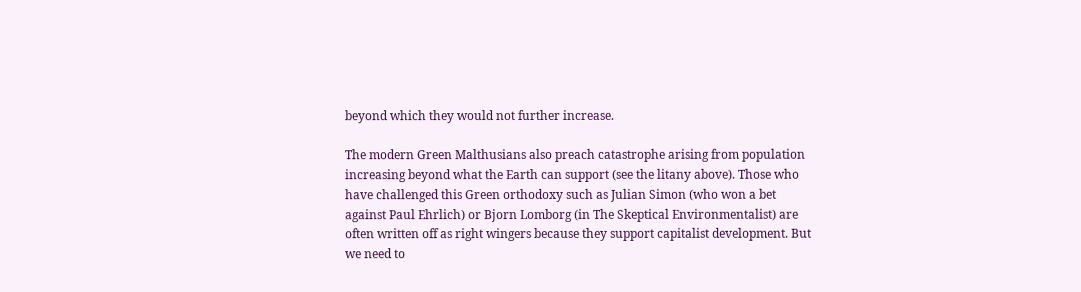beyond which they would not further increase.

The modern Green Malthusians also preach catastrophe arising from population increasing beyond what the Earth can support (see the litany above). Those who have challenged this Green orthodoxy such as Julian Simon (who won a bet against Paul Ehrlich) or Bjorn Lomborg (in The Skeptical Environmentalist) are often written off as right wingers because they support capitalist development. But we need to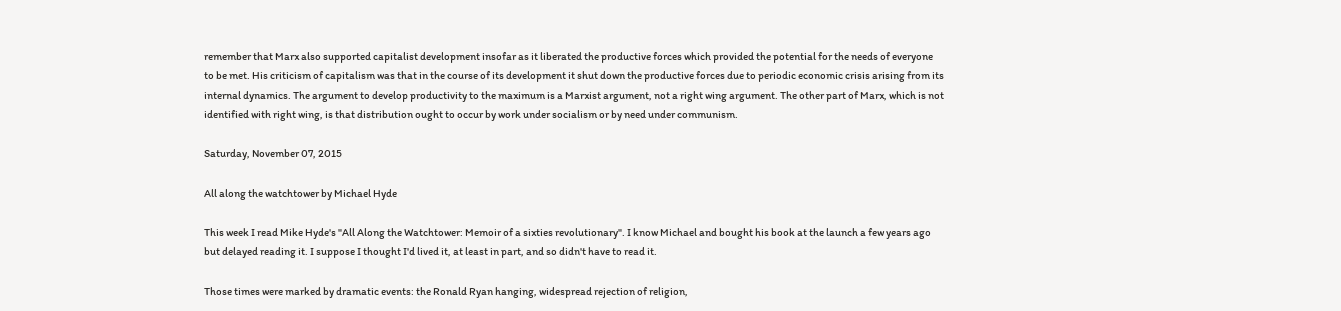remember that Marx also supported capitalist development insofar as it liberated the productive forces which provided the potential for the needs of everyone to be met. His criticism of capitalism was that in the course of its development it shut down the productive forces due to periodic economic crisis arising from its internal dynamics. The argument to develop productivity to the maximum is a Marxist argument, not a right wing argument. The other part of Marx, which is not identified with right wing, is that distribution ought to occur by work under socialism or by need under communism.

Saturday, November 07, 2015

All along the watchtower by Michael Hyde

This week I read Mike Hyde's "All Along the Watchtower: Memoir of a sixties revolutionary". I know Michael and bought his book at the launch a few years ago but delayed reading it. I suppose I thought I'd lived it, at least in part, and so didn't have to read it.

Those times were marked by dramatic events: the Ronald Ryan hanging, widespread rejection of religion,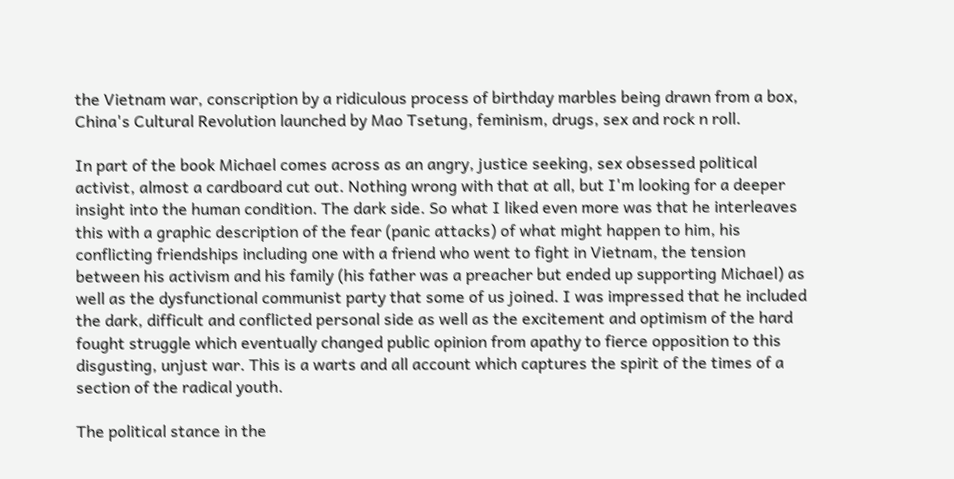the Vietnam war, conscription by a ridiculous process of birthday marbles being drawn from a box, China's Cultural Revolution launched by Mao Tsetung, feminism, drugs, sex and rock n roll.

In part of the book Michael comes across as an angry, justice seeking, sex obsessed political activist, almost a cardboard cut out. Nothing wrong with that at all, but I'm looking for a deeper insight into the human condition. The dark side. So what I liked even more was that he interleaves this with a graphic description of the fear (panic attacks) of what might happen to him, his conflicting friendships including one with a friend who went to fight in Vietnam, the tension between his activism and his family (his father was a preacher but ended up supporting Michael) as well as the dysfunctional communist party that some of us joined. I was impressed that he included the dark, difficult and conflicted personal side as well as the excitement and optimism of the hard fought struggle which eventually changed public opinion from apathy to fierce opposition to this disgusting, unjust war. This is a warts and all account which captures the spirit of the times of a section of the radical youth.

The political stance in the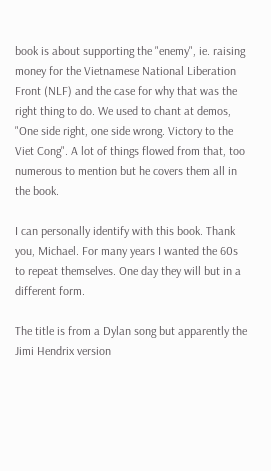book is about supporting the "enemy", ie. raising money for the Vietnamese National Liberation Front (NLF) and the case for why that was the right thing to do. We used to chant at demos, "One side right, one side wrong. Victory to the Viet Cong". A lot of things flowed from that, too numerous to mention but he covers them all in the book.

I can personally identify with this book. Thank you, Michael. For many years I wanted the 60s to repeat themselves. One day they will but in a different form.

The title is from a Dylan song but apparently the Jimi Hendrix version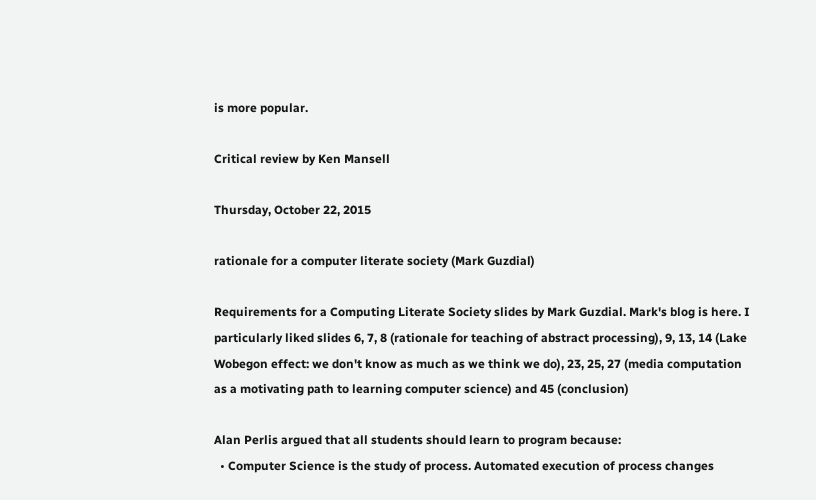is more popular.

Critical review by Ken Mansell

Thursday, October 22, 2015

rationale for a computer literate society (Mark Guzdial)

Requirements for a Computing Literate Society slides by Mark Guzdial. Mark's blog is here. I particularly liked slides 6, 7, 8 (rationale for teaching of abstract processing), 9, 13, 14 (Lake Wobegon effect: we don't know as much as we think we do), 23, 25, 27 (media computation as a motivating path to learning computer science) and 45 (conclusion)

Alan Perlis argued that all students should learn to program because:
  • Computer Science is the study of process. Automated execution of process changes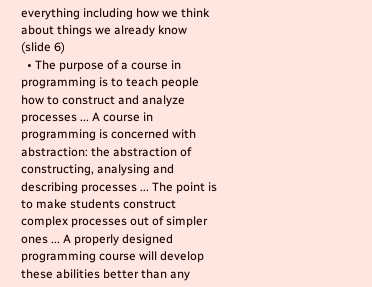everything including how we think about things we already know (slide 6)
  • The purpose of a course in programming is to teach people how to construct and analyze processes ... A course in programming is concerned with abstraction: the abstraction of constructing, analysing and describing processes ... The point is to make students construct complex processes out of simpler ones ... A properly designed programming course will develop these abilities better than any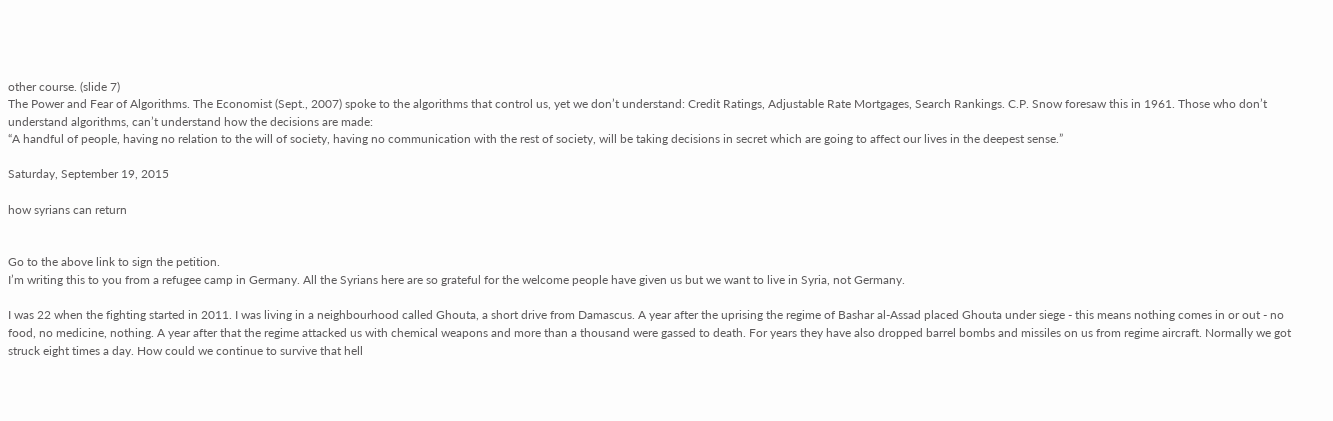other course. (slide 7)
The Power and Fear of Algorithms. The Economist (Sept., 2007) spoke to the algorithms that control us, yet we don’t understand: Credit Ratings, Adjustable Rate Mortgages, Search Rankings. C.P. Snow foresaw this in 1961. Those who don’t understand algorithms, can’t understand how the decisions are made:
“A handful of people, having no relation to the will of society, having no communication with the rest of society, will be taking decisions in secret which are going to affect our lives in the deepest sense.”

Saturday, September 19, 2015

how syrians can return


Go to the above link to sign the petition.
I’m writing this to you from a refugee camp in Germany. All the Syrians here are so grateful for the welcome people have given us but we want to live in Syria, not Germany.

I was 22 when the fighting started in 2011. I was living in a neighbourhood called Ghouta, a short drive from Damascus. A year after the uprising the regime of Bashar al-Assad placed Ghouta under siege - this means nothing comes in or out - no food, no medicine, nothing. A year after that the regime attacked us with chemical weapons and more than a thousand were gassed to death. For years they have also dropped barrel bombs and missiles on us from regime aircraft. Normally we got struck eight times a day. How could we continue to survive that hell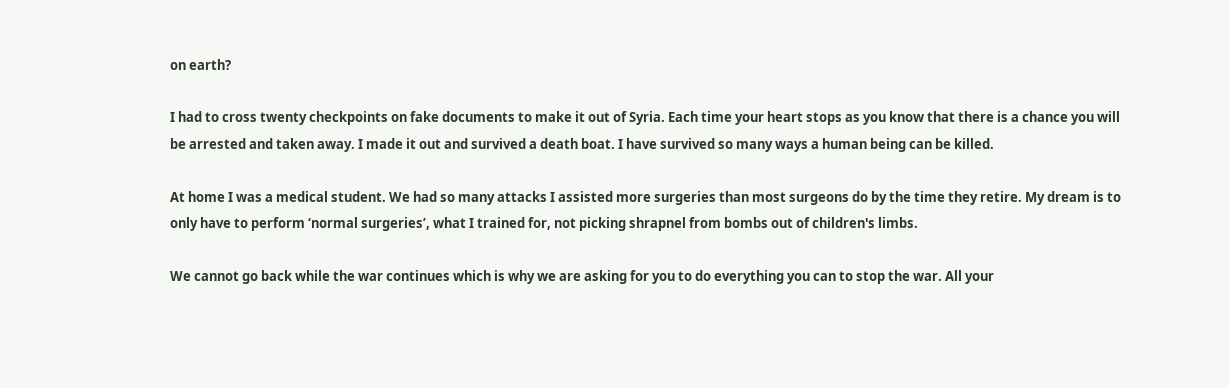on earth?

I had to cross twenty checkpoints on fake documents to make it out of Syria. Each time your heart stops as you know that there is a chance you will be arrested and taken away. I made it out and survived a death boat. I have survived so many ways a human being can be killed.

At home I was a medical student. We had so many attacks I assisted more surgeries than most surgeons do by the time they retire. My dream is to only have to perform ‘normal surgeries’, what I trained for, not picking shrapnel from bombs out of children's limbs.

We cannot go back while the war continues which is why we are asking for you to do everything you can to stop the war. All your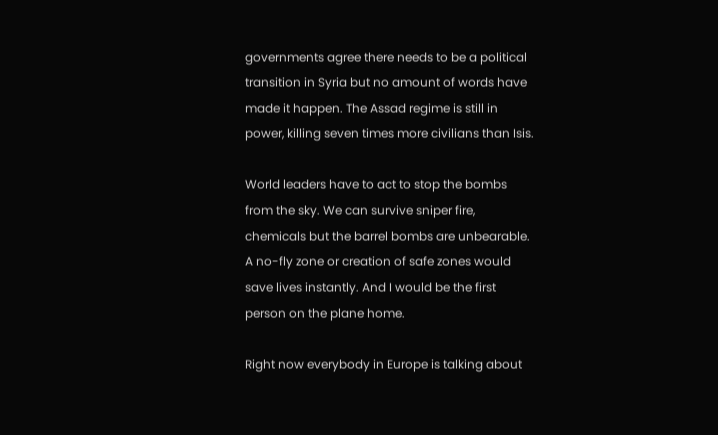governments agree there needs to be a political transition in Syria but no amount of words have made it happen. The Assad regime is still in power, killing seven times more civilians than Isis.

World leaders have to act to stop the bombs from the sky. We can survive sniper fire, chemicals but the barrel bombs are unbearable. A no-fly zone or creation of safe zones would save lives instantly. And I would be the first person on the plane home.

Right now everybody in Europe is talking about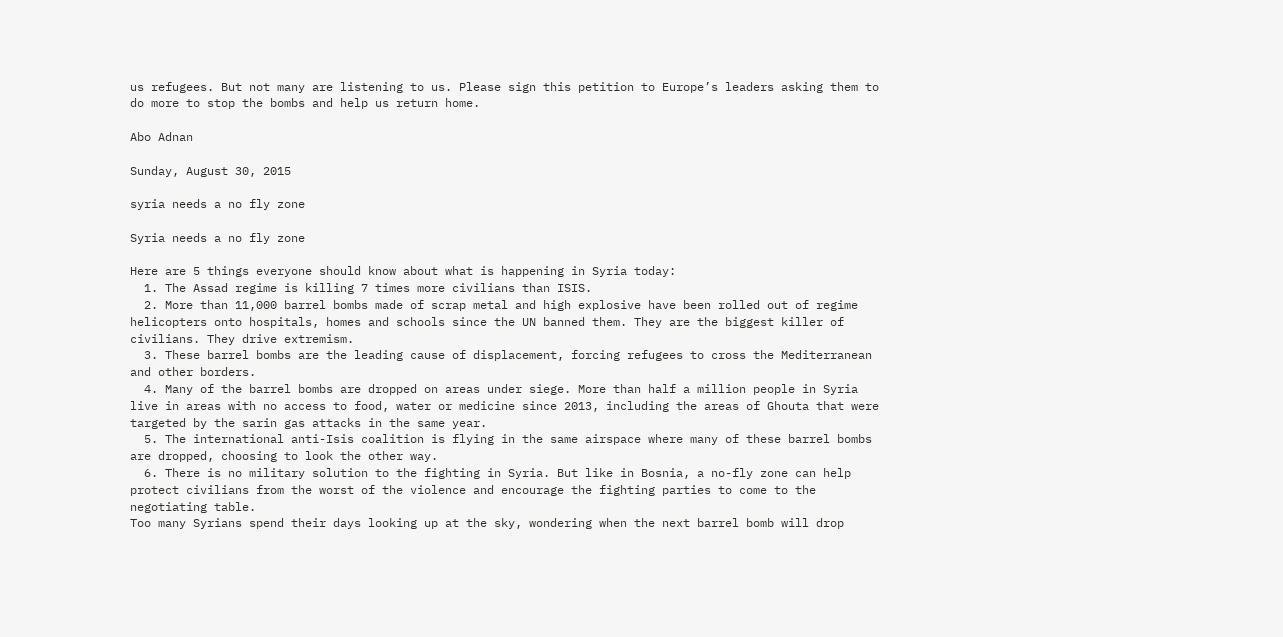us refugees. But not many are listening to us. Please sign this petition to Europe’s leaders asking them to do more to stop the bombs and help us return home.

Abo Adnan

Sunday, August 30, 2015

syria needs a no fly zone

Syria needs a no fly zone

Here are 5 things everyone should know about what is happening in Syria today:
  1. The Assad regime is killing 7 times more civilians than ISIS.
  2. More than 11,000 barrel bombs made of scrap metal and high explosive have been rolled out of regime helicopters onto hospitals, homes and schools since the UN banned them. They are the biggest killer of civilians. They drive extremism.
  3. These barrel bombs are the leading cause of displacement, forcing refugees to cross the Mediterranean and other borders.
  4. Many of the barrel bombs are dropped on areas under siege. More than half a million people in Syria live in areas with no access to food, water or medicine since 2013, including the areas of Ghouta that were targeted by the sarin gas attacks in the same year.
  5. The international anti-Isis coalition is flying in the same airspace where many of these barrel bombs are dropped, choosing to look the other way.
  6. There is no military solution to the fighting in Syria. But like in Bosnia, a no-fly zone can help protect civilians from the worst of the violence and encourage the fighting parties to come to the negotiating table.
Too many Syrians spend their days looking up at the sky, wondering when the next barrel bomb will drop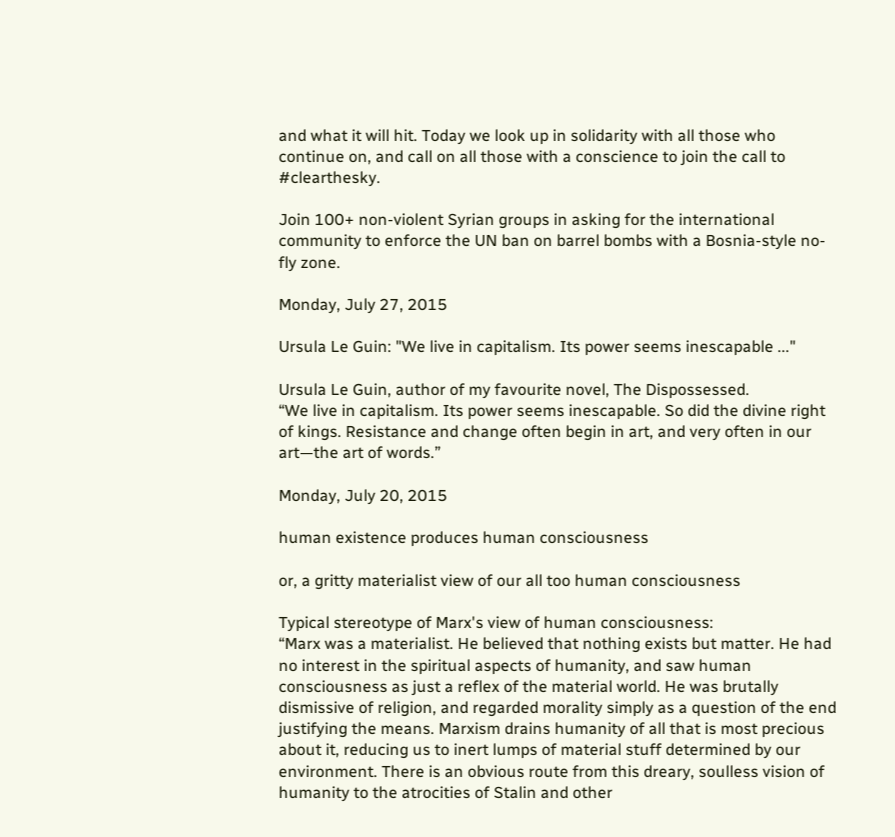and what it will hit. Today we look up in solidarity with all those who continue on, and call on all those with a conscience to join the call to #clearthesky.

Join 100+ non-violent Syrian groups in asking for the international community to enforce the UN ban on barrel bombs with a Bosnia-style no-fly zone.

Monday, July 27, 2015

Ursula Le Guin: "We live in capitalism. Its power seems inescapable ..."

Ursula Le Guin, author of my favourite novel, The Dispossessed.
“We live in capitalism. Its power seems inescapable. So did the divine right of kings. Resistance and change often begin in art, and very often in our art—the art of words.”

Monday, July 20, 2015

human existence produces human consciousness

or, a gritty materialist view of our all too human consciousness

Typical stereotype of Marx's view of human consciousness:
“Marx was a materialist. He believed that nothing exists but matter. He had no interest in the spiritual aspects of humanity, and saw human consciousness as just a reflex of the material world. He was brutally dismissive of religion, and regarded morality simply as a question of the end justifying the means. Marxism drains humanity of all that is most precious about it, reducing us to inert lumps of material stuff determined by our environment. There is an obvious route from this dreary, soulless vision of humanity to the atrocities of Stalin and other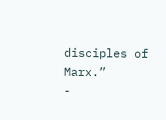disciples of Marx.”
-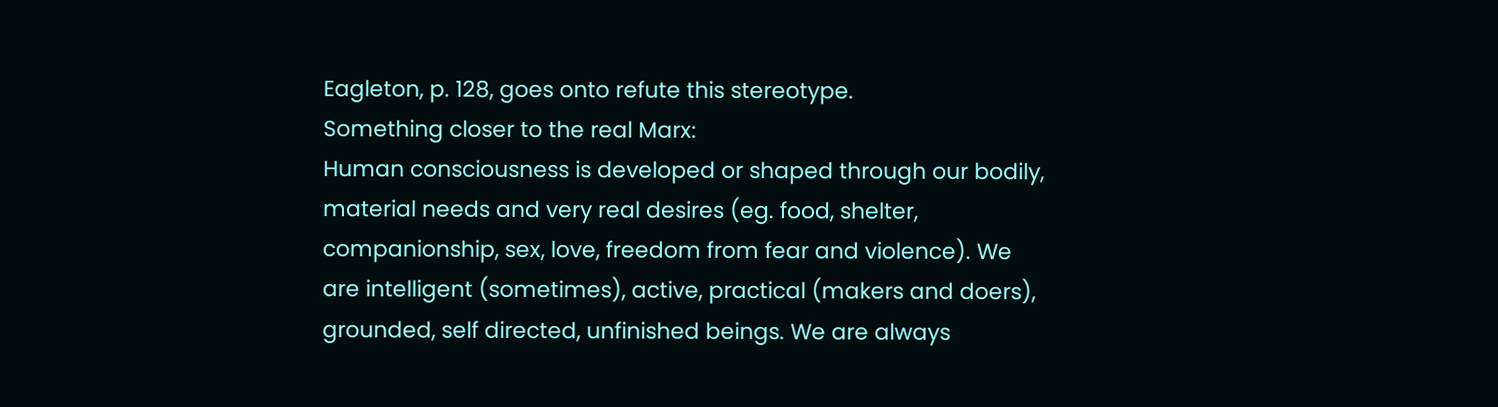Eagleton, p. 128, goes onto refute this stereotype.
Something closer to the real Marx:
Human consciousness is developed or shaped through our bodily, material needs and very real desires (eg. food, shelter, companionship, sex, love, freedom from fear and violence). We are intelligent (sometimes), active, practical (makers and doers), grounded, self directed, unfinished beings. We are always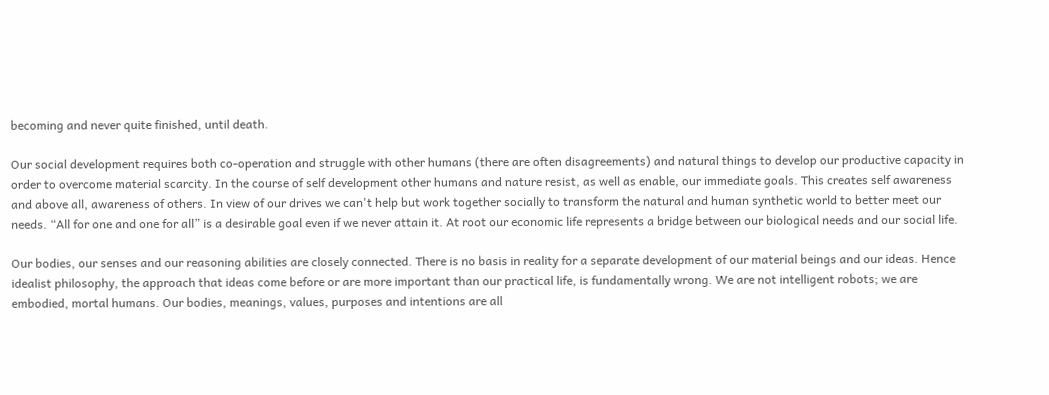becoming and never quite finished, until death.

Our social development requires both co-operation and struggle with other humans (there are often disagreements) and natural things to develop our productive capacity in order to overcome material scarcity. In the course of self development other humans and nature resist, as well as enable, our immediate goals. This creates self awareness and above all, awareness of others. In view of our drives we can't help but work together socially to transform the natural and human synthetic world to better meet our needs. “All for one and one for all” is a desirable goal even if we never attain it. At root our economic life represents a bridge between our biological needs and our social life.

Our bodies, our senses and our reasoning abilities are closely connected. There is no basis in reality for a separate development of our material beings and our ideas. Hence idealist philosophy, the approach that ideas come before or are more important than our practical life, is fundamentally wrong. We are not intelligent robots; we are embodied, mortal humans. Our bodies, meanings, values, purposes and intentions are all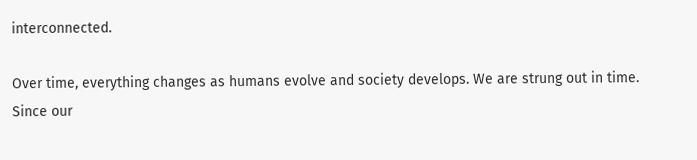interconnected.

Over time, everything changes as humans evolve and society develops. We are strung out in time. Since our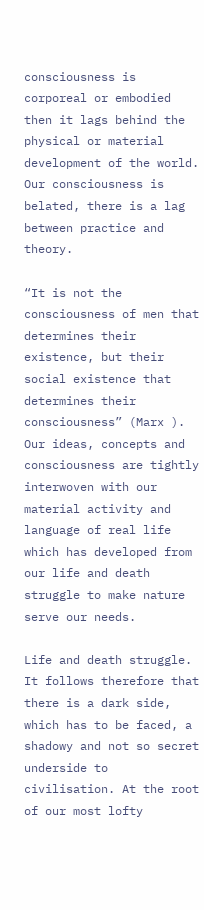consciousness is corporeal or embodied then it lags behind the physical or material development of the world. Our consciousness is belated, there is a lag between practice and theory.

“It is not the consciousness of men that determines their existence, but their social existence that determines their consciousness” (Marx ). Our ideas, concepts and consciousness are tightly interwoven with our material activity and language of real life which has developed from our life and death struggle to make nature serve our needs.

Life and death struggle. It follows therefore that there is a dark side, which has to be faced, a shadowy and not so secret underside to civilisation. At the root of our most lofty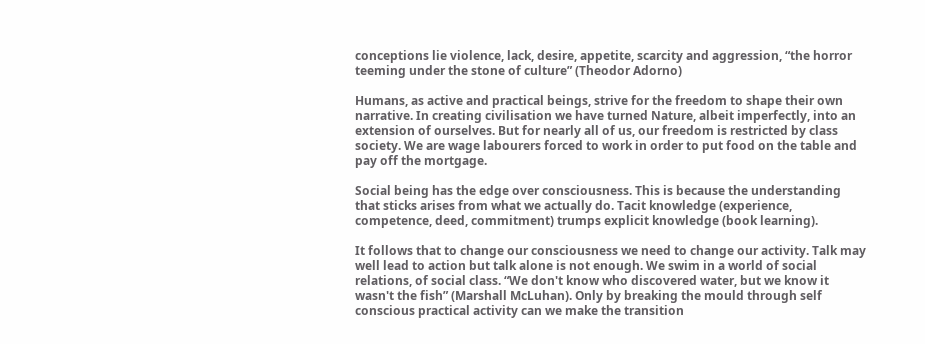conceptions lie violence, lack, desire, appetite, scarcity and aggression, “the horror teeming under the stone of culture” (Theodor Adorno)

Humans, as active and practical beings, strive for the freedom to shape their own narrative. In creating civilisation we have turned Nature, albeit imperfectly, into an extension of ourselves. But for nearly all of us, our freedom is restricted by class society. We are wage labourers forced to work in order to put food on the table and pay off the mortgage.

Social being has the edge over consciousness. This is because the understanding that sticks arises from what we actually do. Tacit knowledge (experience, competence, deed, commitment) trumps explicit knowledge (book learning).

It follows that to change our consciousness we need to change our activity. Talk may well lead to action but talk alone is not enough. We swim in a world of social relations, of social class. “We don't know who discovered water, but we know it wasn't the fish” (Marshall McLuhan). Only by breaking the mould through self conscious practical activity can we make the transition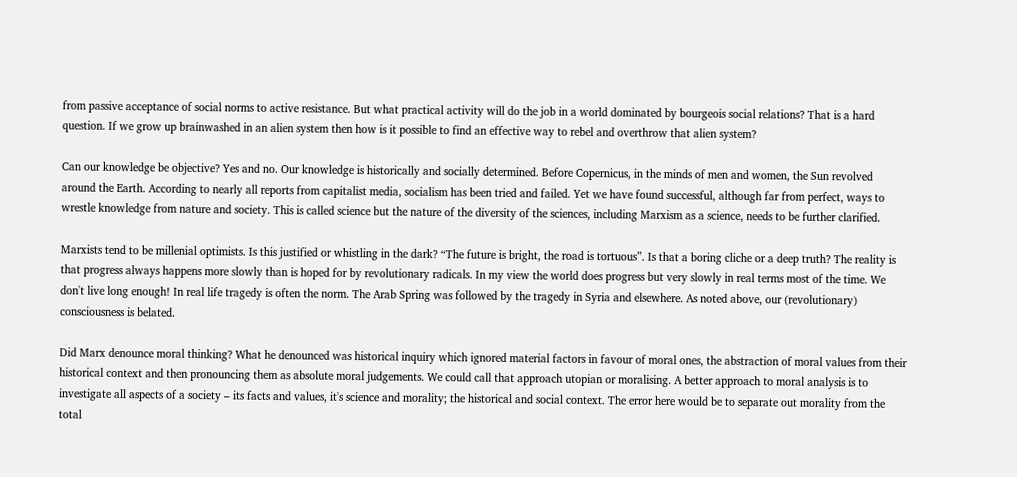from passive acceptance of social norms to active resistance. But what practical activity will do the job in a world dominated by bourgeois social relations? That is a hard question. If we grow up brainwashed in an alien system then how is it possible to find an effective way to rebel and overthrow that alien system?

Can our knowledge be objective? Yes and no. Our knowledge is historically and socially determined. Before Copernicus, in the minds of men and women, the Sun revolved around the Earth. According to nearly all reports from capitalist media, socialism has been tried and failed. Yet we have found successful, although far from perfect, ways to wrestle knowledge from nature and society. This is called science but the nature of the diversity of the sciences, including Marxism as a science, needs to be further clarified.

Marxists tend to be millenial optimists. Is this justified or whistling in the dark? “The future is bright, the road is tortuous”. Is that a boring cliche or a deep truth? The reality is that progress always happens more slowly than is hoped for by revolutionary radicals. In my view the world does progress but very slowly in real terms most of the time. We don't live long enough! In real life tragedy is often the norm. The Arab Spring was followed by the tragedy in Syria and elsewhere. As noted above, our (revolutionary) consciousness is belated.

Did Marx denounce moral thinking? What he denounced was historical inquiry which ignored material factors in favour of moral ones, the abstraction of moral values from their historical context and then pronouncing them as absolute moral judgements. We could call that approach utopian or moralising. A better approach to moral analysis is to investigate all aspects of a society – its facts and values, it's science and morality; the historical and social context. The error here would be to separate out morality from the total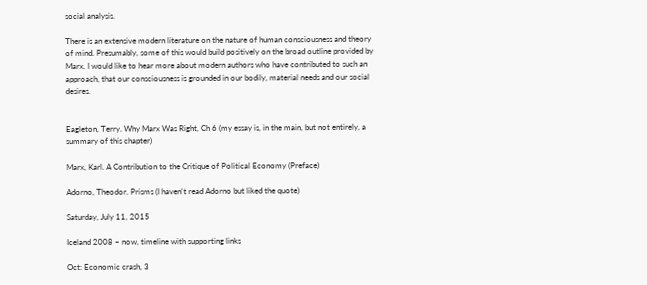social analysis.

There is an extensive modern literature on the nature of human consciousness and theory of mind. Presumably, some of this would build positively on the broad outline provided by Marx. I would like to hear more about modern authors who have contributed to such an approach, that our consciousness is grounded in our bodily, material needs and our social desires.


Eagleton, Terry. Why Marx Was Right, Ch 6 (my essay is, in the main, but not entirely, a summary of this chapter)

Marx, Karl. A Contribution to the Critique of Political Economy (Preface)

Adorno, Theodor. Prisms (I haven't read Adorno but liked the quote)

Saturday, July 11, 2015

Iceland 2008 – now, timeline with supporting links

Oct: Economic crash, 3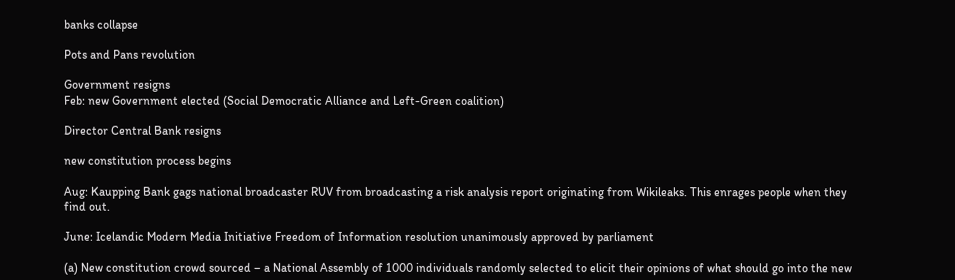banks collapse

Pots and Pans revolution

Government resigns
Feb: new Government elected (Social Democratic Alliance and Left-Green coalition)

Director Central Bank resigns

new constitution process begins

Aug: Kaupping Bank gags national broadcaster RUV from broadcasting a risk analysis report originating from Wikileaks. This enrages people when they find out.

June: Icelandic Modern Media Initiative Freedom of Information resolution unanimously approved by parliament

(a) New constitution crowd sourced – a National Assembly of 1000 individuals randomly selected to elicit their opinions of what should go into the new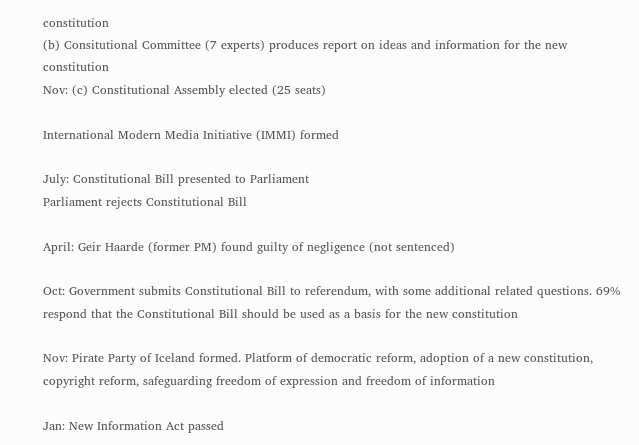constitution
(b) Consitutional Committee (7 experts) produces report on ideas and information for the new constitution
Nov: (c) Constitutional Assembly elected (25 seats)

International Modern Media Initiative (IMMI) formed

July: Constitutional Bill presented to Parliament
Parliament rejects Constitutional Bill

April: Geir Haarde (former PM) found guilty of negligence (not sentenced)

Oct: Government submits Constitutional Bill to referendum, with some additional related questions. 69% respond that the Constitutional Bill should be used as a basis for the new constitution

Nov: Pirate Party of Iceland formed. Platform of democratic reform, adoption of a new constitution, copyright reform, safeguarding freedom of expression and freedom of information

Jan: New Information Act passed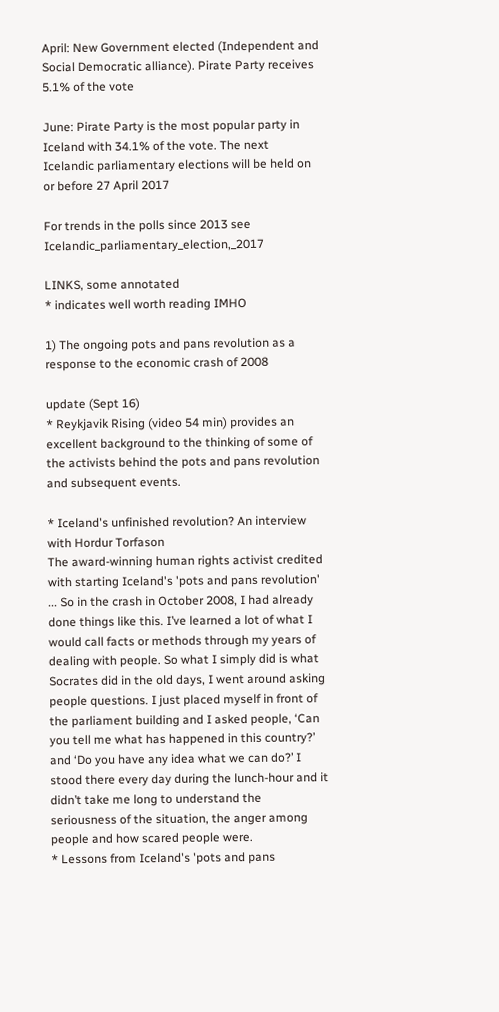April: New Government elected (Independent and Social Democratic alliance). Pirate Party receives 5.1% of the vote

June: Pirate Party is the most popular party in Iceland with 34.1% of the vote. The next Icelandic parliamentary elections will be held on or before 27 April 2017

For trends in the polls since 2013 see Icelandic_parliamentary_election,_2017

LINKS, some annotated
* indicates well worth reading IMHO

1) The ongoing pots and pans revolution as a response to the economic crash of 2008

update (Sept 16)
* Reykjavik Rising (video 54 min) provides an excellent background to the thinking of some of the activists behind the pots and pans revolution and subsequent events.

* Iceland's unfinished revolution? An interview with Hordur Torfason
The award-winning human rights activist credited with starting Iceland's 'pots and pans revolution' ... So in the crash in October 2008, I had already done things like this. I’ve learned a lot of what I would call facts or methods through my years of dealing with people. So what I simply did is what Socrates did in the old days, I went around asking people questions. I just placed myself in front of the parliament building and I asked people, ‘Can you tell me what has happened in this country?’ and ‘Do you have any idea what we can do?’ I stood there every day during the lunch-hour and it didn’t take me long to understand the seriousness of the situation, the anger among people and how scared people were.
* Lessons from Iceland's 'pots and pans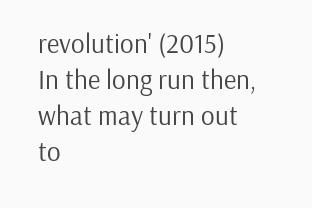revolution' (2015)
In the long run then, what may turn out to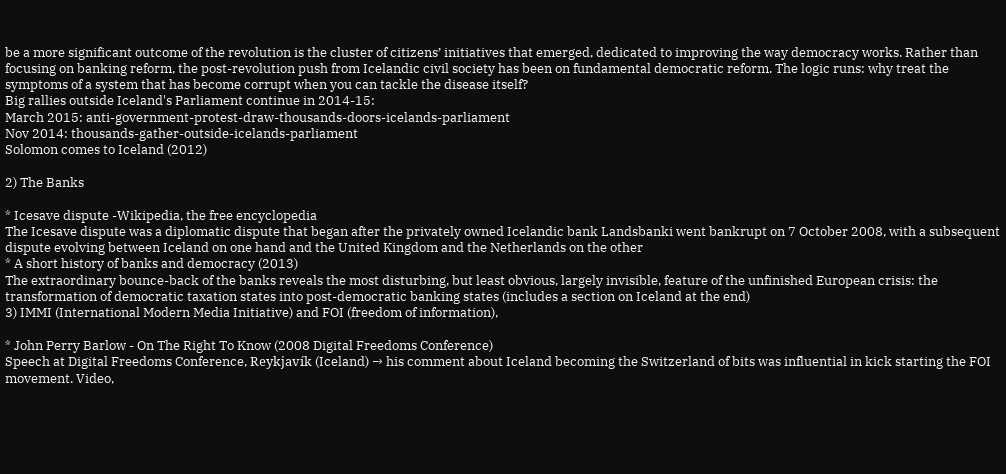be a more significant outcome of the revolution is the cluster of citizens’ initiatives that emerged, dedicated to improving the way democracy works. Rather than focusing on banking reform, the post-revolution push from Icelandic civil society has been on fundamental democratic reform. The logic runs: why treat the symptoms of a system that has become corrupt when you can tackle the disease itself?
Big rallies outside Iceland's Parliament continue in 2014-15:
March 2015: anti-government-protest-draw-thousands-doors-icelands-parliament
Nov 2014: thousands-gather-outside-icelands-parliament
Solomon comes to Iceland (2012)

2) The Banks

* Icesave dispute -Wikipedia, the free encyclopedia
The Icesave dispute was a diplomatic dispute that began after the privately owned Icelandic bank Landsbanki went bankrupt on 7 October 2008, with a subsequent dispute evolving between Iceland on one hand and the United Kingdom and the Netherlands on the other
* A short history of banks and democracy (2013)
The extraordinary bounce-back of the banks reveals the most disturbing, but least obvious, largely invisible, feature of the unfinished European crisis: the transformation of democratic taxation states into post-democratic banking states (includes a section on Iceland at the end)
3) IMMI (International Modern Media Initiative) and FOI (freedom of information),

* John Perry Barlow - On The Right To Know (2008 Digital Freedoms Conference)
Speech at Digital Freedoms Conference, Reykjavík (Iceland) → his comment about Iceland becoming the Switzerland of bits was influential in kick starting the FOI movement. Video,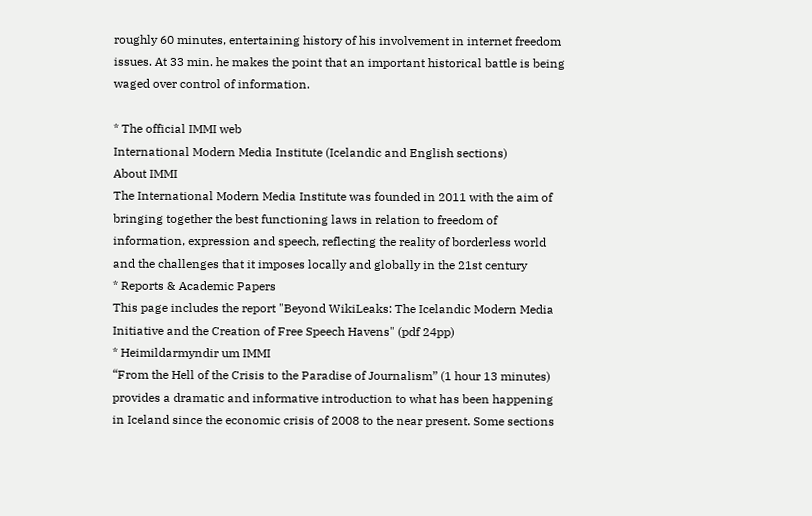roughly 60 minutes, entertaining history of his involvement in internet freedom issues. At 33 min. he makes the point that an important historical battle is being waged over control of information.

* The official IMMI web
International Modern Media Institute (Icelandic and English sections)
About IMMI
The International Modern Media Institute was founded in 2011 with the aim of bringing together the best functioning laws in relation to freedom of information, expression and speech, reflecting the reality of borderless world and the challenges that it imposes locally and globally in the 21st century
* Reports & Academic Papers
This page includes the report "Beyond WikiLeaks: The Icelandic Modern Media Initiative and the Creation of Free Speech Havens" (pdf 24pp)
* Heimildarmyndir um IMMI
“From the Hell of the Crisis to the Paradise of Journalism” (1 hour 13 minutes) provides a dramatic and informative introduction to what has been happening in Iceland since the economic crisis of 2008 to the near present. Some sections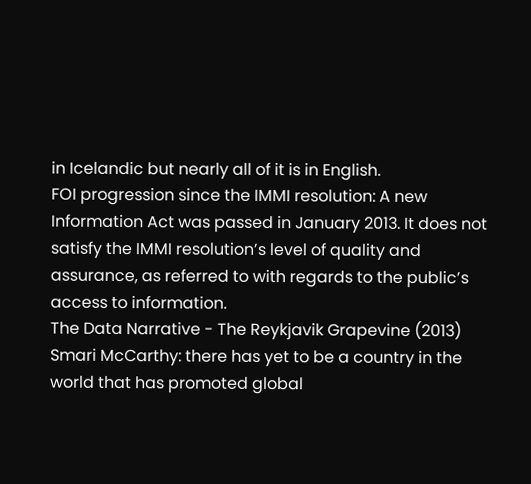in Icelandic but nearly all of it is in English.
FOI progression since the IMMI resolution: A new Information Act was passed in January 2013. It does not satisfy the IMMI resolution’s level of quality and assurance, as referred to with regards to the public’s access to information.
The Data Narrative - The Reykjavik Grapevine (2013)
Smari McCarthy: there has yet to be a country in the world that has promoted global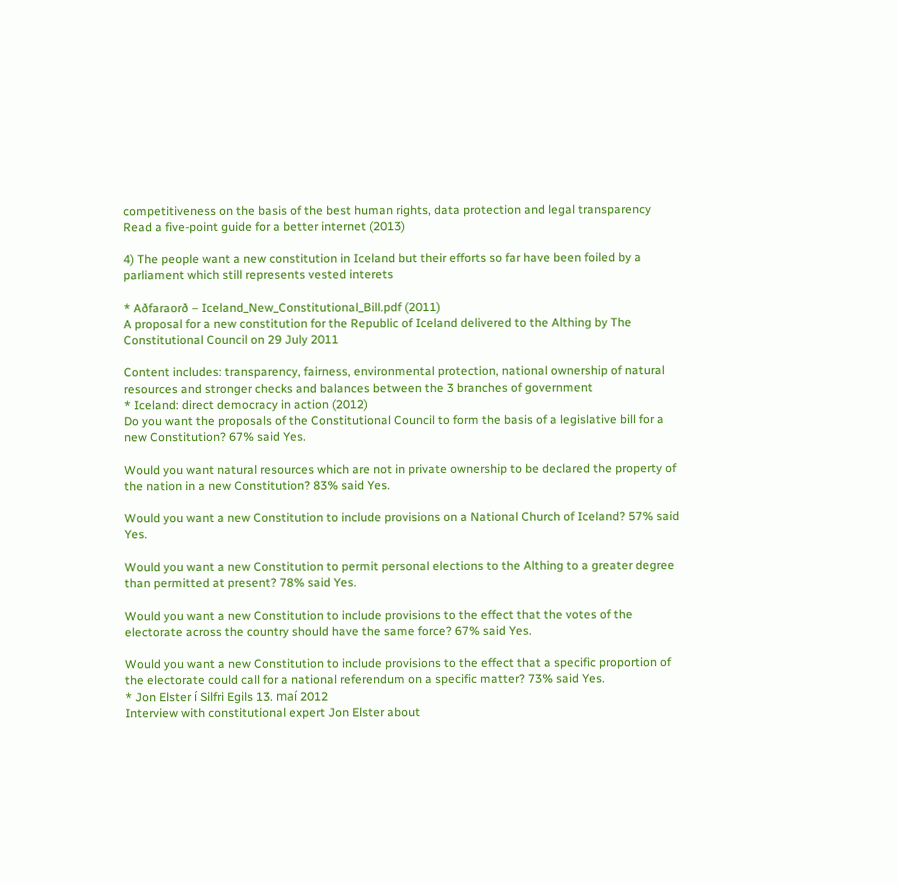competitiveness on the basis of the best human rights, data protection and legal transparency
Read a five-point guide for a better internet (2013)

4) The people want a new constitution in Iceland but their efforts so far have been foiled by a parliament which still represents vested interets

* Aðfaraorð – Iceland_New_Constitutional_Bill.pdf (2011)
A proposal for a new constitution for the Republic of Iceland delivered to the Althing by The Constitutional Council on 29 July 2011

Content includes: transparency, fairness, environmental protection, national ownership of natural resources and stronger checks and balances between the 3 branches of government
* Iceland: direct democracy in action (2012)
Do you want the proposals of the Constitutional Council to form the basis of a legislative bill for a new Constitution? 67% said Yes.

Would you want natural resources which are not in private ownership to be declared the property of the nation in a new Constitution? 83% said Yes.

Would you want a new Constitution to include provisions on a National Church of Iceland? 57% said Yes.

Would you want a new Constitution to permit personal elections to the Althing to a greater degree than permitted at present? 78% said Yes.

Would you want a new Constitution to include provisions to the effect that the votes of the electorate across the country should have the same force? 67% said Yes.

Would you want a new Constitution to include provisions to the effect that a specific proportion of the electorate could call for a national referendum on a specific matter? 73% said Yes.
* Jon Elster í Silfri Egils 13. maí 2012
Interview with constitutional expert Jon Elster about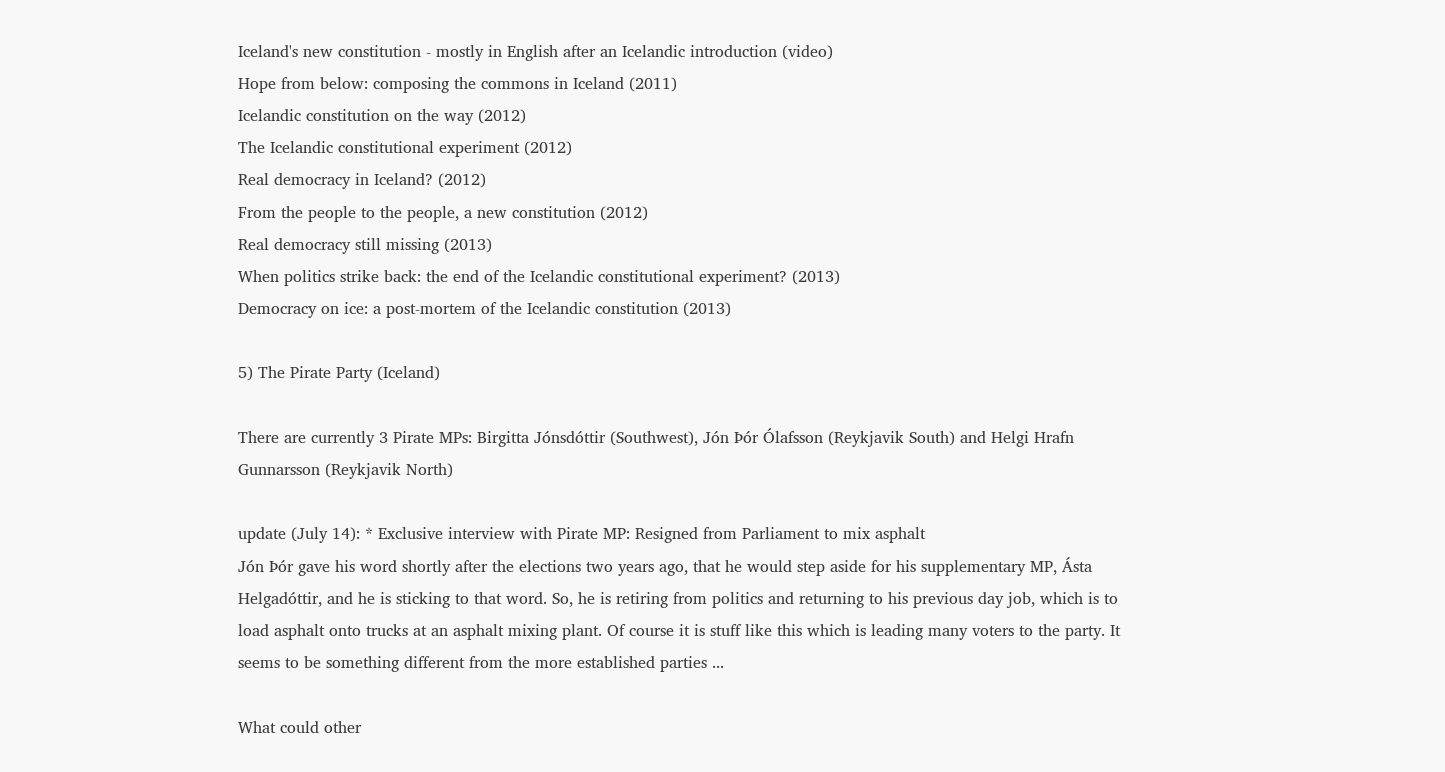Iceland's new constitution - mostly in English after an Icelandic introduction (video)
Hope from below: composing the commons in Iceland (2011)
Icelandic constitution on the way (2012)
The Icelandic constitutional experiment (2012)
Real democracy in Iceland? (2012)
From the people to the people, a new constitution (2012)
Real democracy still missing (2013)
When politics strike back: the end of the Icelandic constitutional experiment? (2013)
Democracy on ice: a post-mortem of the Icelandic constitution (2013)

5) The Pirate Party (Iceland)

There are currently 3 Pirate MPs: Birgitta Jónsdóttir (Southwest), Jón Þór Ólafsson (Reykjavik South) and Helgi Hrafn Gunnarsson (Reykjavik North)

update (July 14): * Exclusive interview with Pirate MP: Resigned from Parliament to mix asphalt
Jón Þór gave his word shortly after the elections two years ago, that he would step aside for his supplementary MP, Ásta Helgadóttir, and he is sticking to that word. So, he is retiring from politics and returning to his previous day job, which is to load asphalt onto trucks at an asphalt mixing plant. Of course it is stuff like this which is leading many voters to the party. It seems to be something different from the more established parties ...

What could other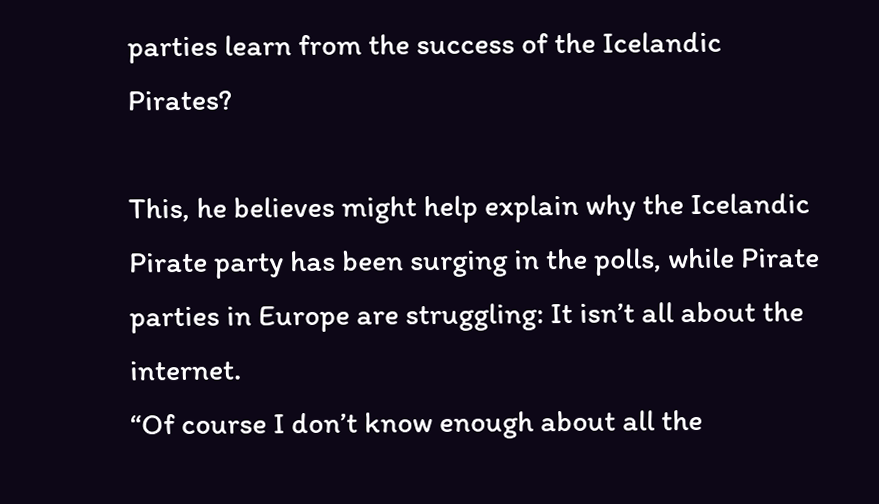parties learn from the success of the Icelandic Pirates?

This, he believes might help explain why the Icelandic Pirate party has been surging in the polls, while Pirate parties in Europe are struggling: It isn’t all about the internet.
“Of course I don’t know enough about all the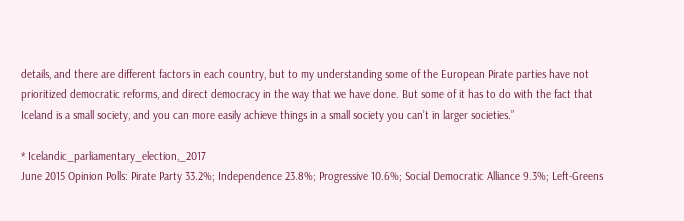details, and there are different factors in each country, but to my understanding some of the European Pirate parties have not prioritized democratic reforms, and direct democracy in the way that we have done. But some of it has to do with the fact that Iceland is a small society, and you can more easily achieve things in a small society you can’t in larger societies.”

* Icelandic_parliamentary_election,_2017
June 2015 Opinion Polls: Pirate Party 33.2%; Independence 23.8%; Progressive 10.6%; Social Democratic Alliance 9.3%; Left-Greens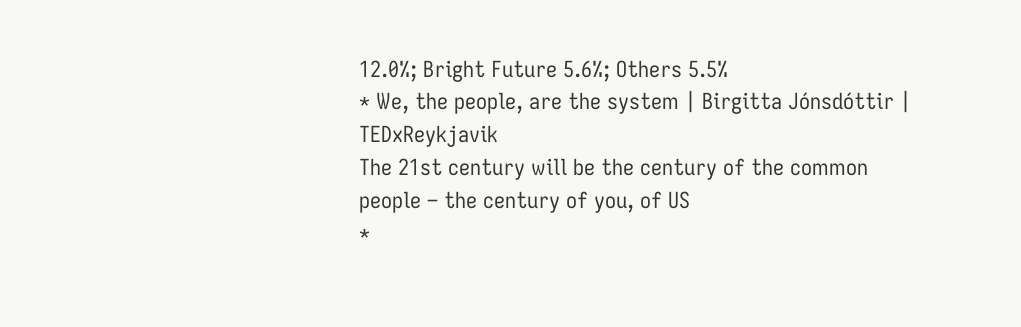12.0%; Bright Future 5.6%; Others 5.5%
* We, the people, are the system | Birgitta Jónsdóttir | TEDxReykjavik
The 21st century will be the century of the common people – the century of you, of US
*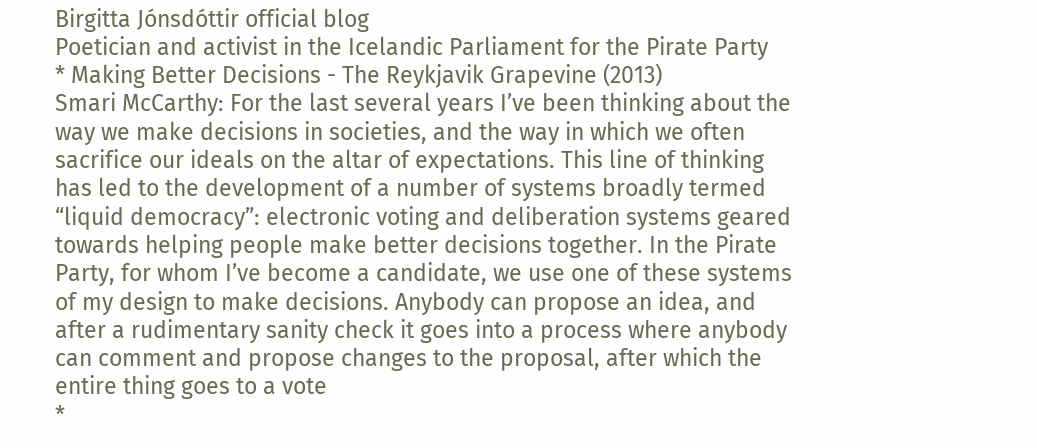Birgitta Jónsdóttir official blog
Poetician and activist in the Icelandic Parliament for the Pirate Party
* Making Better Decisions - The Reykjavik Grapevine (2013)
Smari McCarthy: For the last several years I’ve been thinking about the way we make decisions in societies, and the way in which we often sacrifice our ideals on the altar of expectations. This line of thinking has led to the development of a number of systems broadly termed “liquid democracy”: electronic voting and deliberation systems geared towards helping people make better decisions together. In the Pirate Party, for whom I’ve become a candidate, we use one of these systems of my design to make decisions. Anybody can propose an idea, and after a rudimentary sanity check it goes into a process where anybody can comment and propose changes to the proposal, after which the entire thing goes to a vote
*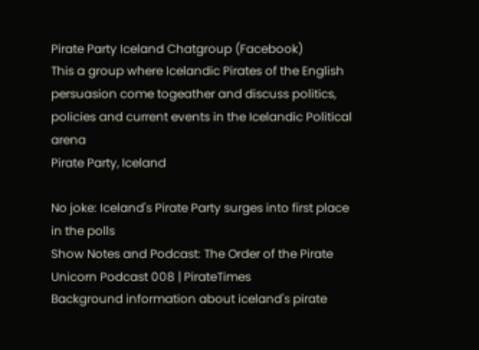Pirate Party Iceland Chatgroup (Facebook)
This a group where Icelandic Pirates of the English persuasion come togeather and discuss politics, policies and current events in the Icelandic Political arena
Pirate Party, Iceland

No joke: Iceland's Pirate Party surges into first place in the polls
Show Notes and Podcast: The Order of the Pirate Unicorn Podcast 008 | PirateTimes
Background information about iceland's pirate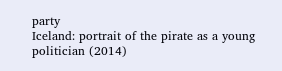party
Iceland: portrait of the pirate as a young politician (2014)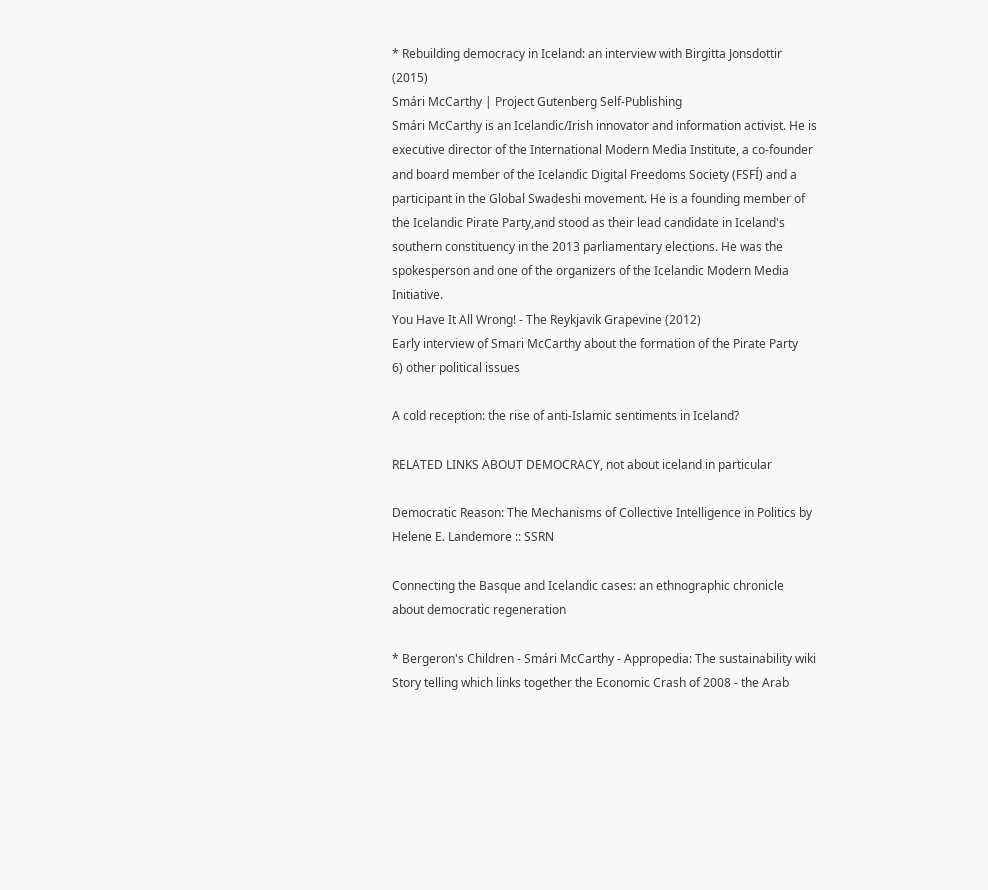* Rebuilding democracy in Iceland: an interview with Birgitta Jonsdottir (2015)
Smári McCarthy | Project Gutenberg Self-Publishing
Smári McCarthy is an Icelandic/Irish innovator and information activist. He is executive director of the International Modern Media Institute, a co-founder and board member of the Icelandic Digital Freedoms Society (FSFÍ) and a participant in the Global Swadeshi movement. He is a founding member of the Icelandic Pirate Party,and stood as their lead candidate in Iceland's southern constituency in the 2013 parliamentary elections. He was the spokesperson and one of the organizers of the Icelandic Modern Media Initiative.
You Have It All Wrong! - The Reykjavik Grapevine (2012)
Early interview of Smari McCarthy about the formation of the Pirate Party
6) other political issues

A cold reception: the rise of anti-Islamic sentiments in Iceland?

RELATED LINKS ABOUT DEMOCRACY, not about iceland in particular

Democratic Reason: The Mechanisms of Collective Intelligence in Politics by Helene E. Landemore :: SSRN

Connecting the Basque and Icelandic cases: an ethnographic chronicle about democratic regeneration

* Bergeron's Children - Smári McCarthy - Appropedia: The sustainability wiki
Story telling which links together the Economic Crash of 2008 - the Arab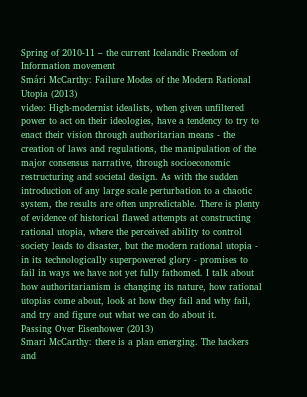Spring of 2010-11 – the current Icelandic Freedom of Information movement
Smári McCarthy: Failure Modes of the Modern Rational Utopia (2013)
video: High-modernist idealists, when given unfiltered power to act on their ideologies, have a tendency to try to enact their vision through authoritarian means - the creation of laws and regulations, the manipulation of the major consensus narrative, through socioeconomic restructuring and societal design. As with the sudden introduction of any large scale perturbation to a chaotic system, the results are often unpredictable. There is plenty of evidence of historical flawed attempts at constructing rational utopia, where the perceived ability to control society leads to disaster, but the modern rational utopia - in its technologically superpowered glory - promises to fail in ways we have not yet fully fathomed. I talk about how authoritarianism is changing its nature, how rational utopias come about, look at how they fail and why fail, and try and figure out what we can do about it.
Passing Over Eisenhower (2013)
Smari McCarthy: there is a plan emerging. The hackers and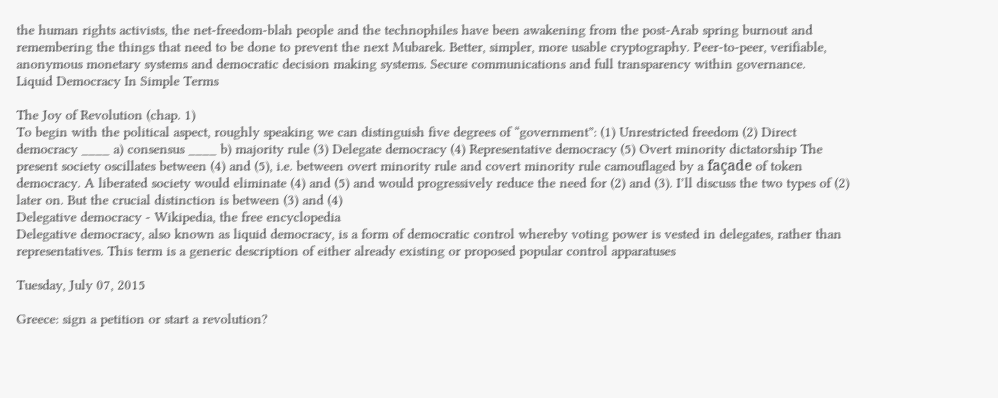the human rights activists, the net-freedom-blah people and the technophiles have been awakening from the post-Arab spring burnout and remembering the things that need to be done to prevent the next Mubarek. Better, simpler, more usable cryptography. Peer-to-peer, verifiable, anonymous monetary systems and democratic decision making systems. Secure communications and full transparency within governance.
Liquid Democracy In Simple Terms

The Joy of Revolution (chap. 1)
To begin with the political aspect, roughly speaking we can distinguish five degrees of “government”: (1) Unrestricted freedom (2) Direct democracy ____ a) consensus ____ b) majority rule (3) Delegate democracy (4) Representative democracy (5) Overt minority dictatorship The present society oscillates between (4) and (5), i.e. between overt minority rule and covert minority rule camouflaged by a façade of token democracy. A liberated society would eliminate (4) and (5) and would progressively reduce the need for (2) and (3). I’ll discuss the two types of (2) later on. But the crucial distinction is between (3) and (4)
Delegative democracy - Wikipedia, the free encyclopedia
Delegative democracy, also known as liquid democracy, is a form of democratic control whereby voting power is vested in delegates, rather than representatives. This term is a generic description of either already existing or proposed popular control apparatuses

Tuesday, July 07, 2015

Greece: sign a petition or start a revolution?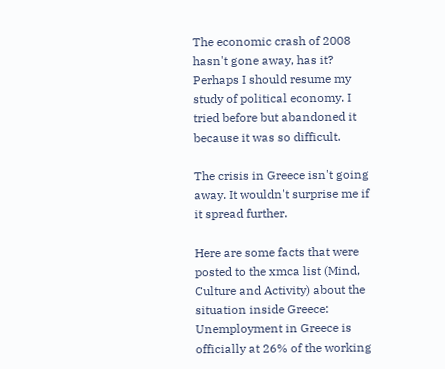The economic crash of 2008 hasn't gone away, has it? Perhaps I should resume my study of political economy. I tried before but abandoned it because it was so difficult.

The crisis in Greece isn't going away. It wouldn't surprise me if it spread further.

Here are some facts that were posted to the xmca list (Mind, Culture and Activity) about the situation inside Greece:
Unemployment in Greece is officially at 26% of the working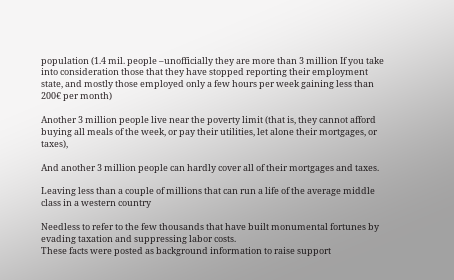population (1.4 mil. people –unofficially they are more than 3 million If you take into consideration those that they have stopped reporting their employment state, and mostly those employed only a few hours per week gaining less than 200€ per month)

Another 3 million people live near the poverty limit (that is, they cannot afford buying all meals of the week, or pay their utilities, let alone their mortgages, or taxes),

And another 3 million people can hardly cover all of their mortgages and taxes.

Leaving less than a couple of millions that can run a life of the average middle class in a western country

Needless to refer to the few thousands that have built monumental fortunes by evading taxation and suppressing labor costs.
These facts were posted as background information to raise support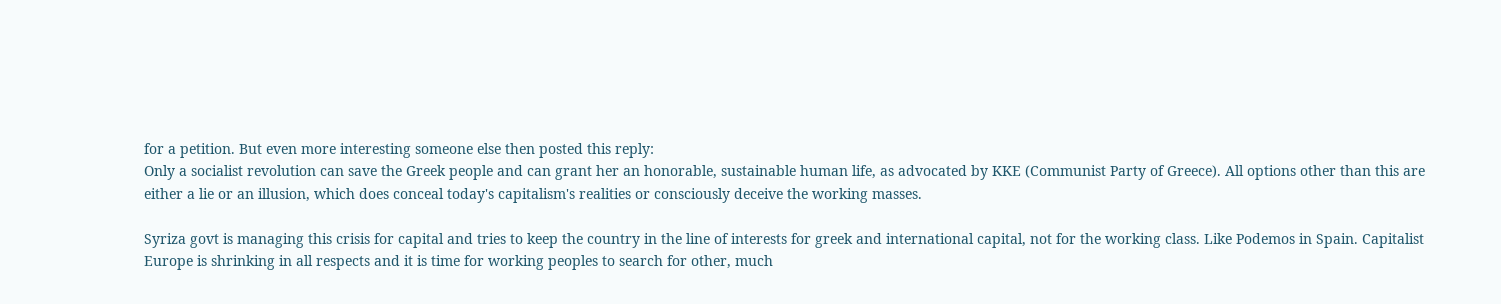for a petition. But even more interesting someone else then posted this reply:
Only a socialist revolution can save the Greek people and can grant her an honorable, sustainable human life, as advocated by KKE (Communist Party of Greece). All options other than this are either a lie or an illusion, which does conceal today's capitalism's realities or consciously deceive the working masses.

Syriza govt is managing this crisis for capital and tries to keep the country in the line of interests for greek and international capital, not for the working class. Like Podemos in Spain. Capitalist Europe is shrinking in all respects and it is time for working peoples to search for other, much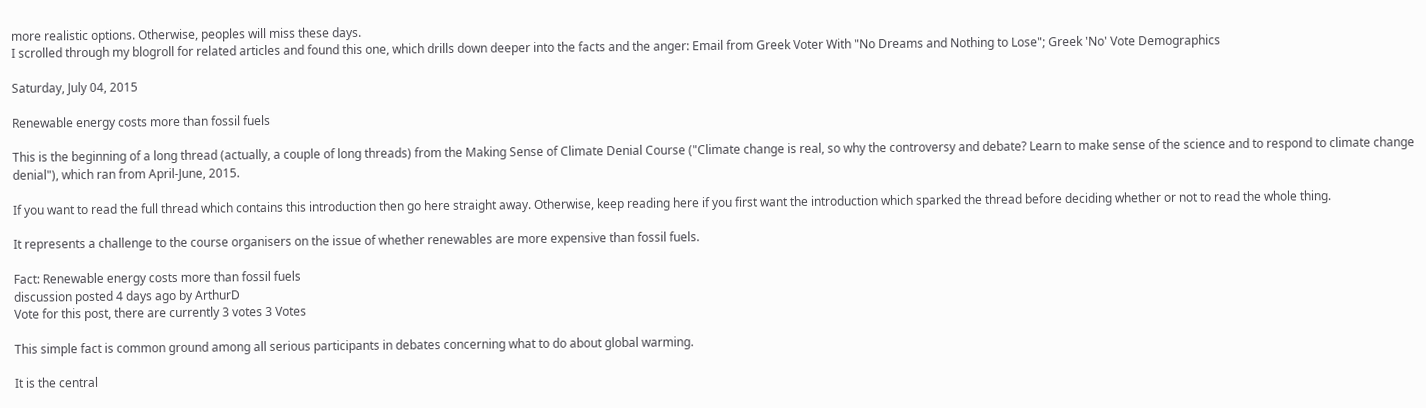more realistic options. Otherwise, peoples will miss these days.
I scrolled through my blogroll for related articles and found this one, which drills down deeper into the facts and the anger: Email from Greek Voter With "No Dreams and Nothing to Lose"; Greek 'No' Vote Demographics

Saturday, July 04, 2015

Renewable energy costs more than fossil fuels

This is the beginning of a long thread (actually, a couple of long threads) from the Making Sense of Climate Denial Course ("Climate change is real, so why the controversy and debate? Learn to make sense of the science and to respond to climate change denial"), which ran from April-June, 2015.

If you want to read the full thread which contains this introduction then go here straight away. Otherwise, keep reading here if you first want the introduction which sparked the thread before deciding whether or not to read the whole thing.

It represents a challenge to the course organisers on the issue of whether renewables are more expensive than fossil fuels.

Fact: Renewable energy costs more than fossil fuels
discussion posted 4 days ago by ArthurD
Vote for this post, there are currently 3 votes 3 Votes

This simple fact is common ground among all serious participants in debates concerning what to do about global warming.

It is the central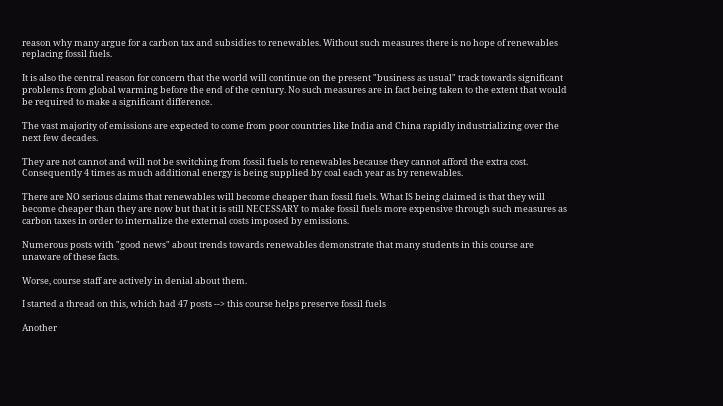reason why many argue for a carbon tax and subsidies to renewables. Without such measures there is no hope of renewables replacing fossil fuels.

It is also the central reason for concern that the world will continue on the present "business as usual" track towards significant problems from global warming before the end of the century. No such measures are in fact being taken to the extent that would be required to make a significant difference.

The vast majority of emissions are expected to come from poor countries like India and China rapidly industrializing over the next few decades.

They are not cannot and will not be switching from fossil fuels to renewables because they cannot afford the extra cost. Consequently 4 times as much additional energy is being supplied by coal each year as by renewables.

There are NO serious claims that renewables will become cheaper than fossil fuels. What IS being claimed is that they will become cheaper than they are now but that it is still NECESSARY to make fossil fuels more expensive through such measures as carbon taxes in order to internalize the external costs imposed by emissions.

Numerous posts with "good news" about trends towards renewables demonstrate that many students in this course are unaware of these facts.

Worse, course staff are actively in denial about them.

I started a thread on this, which had 47 posts --> this course helps preserve fossil fuels

Another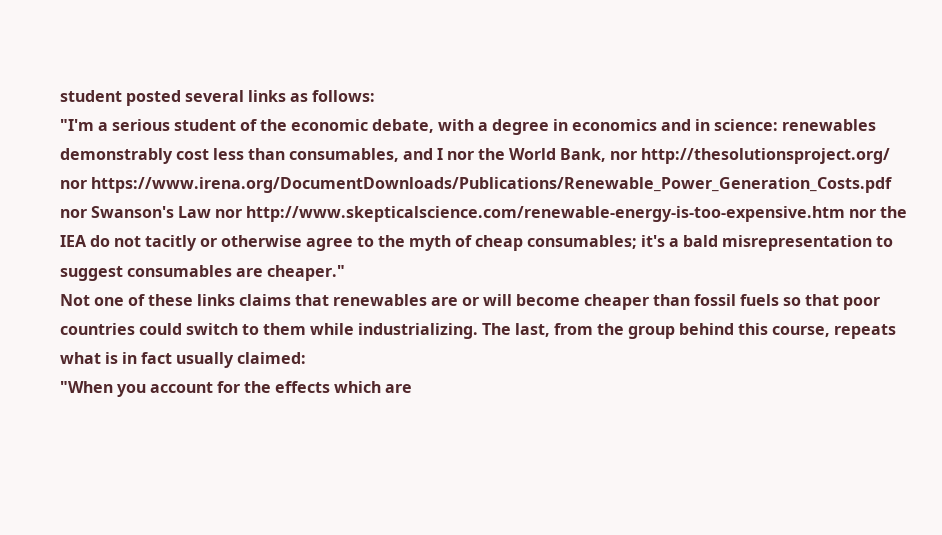student posted several links as follows:
"I'm a serious student of the economic debate, with a degree in economics and in science: renewables demonstrably cost less than consumables, and I nor the World Bank, nor http://thesolutionsproject.org/ nor https://www.irena.org/DocumentDownloads/Publications/Renewable_Power_Generation_Costs.pdf nor Swanson's Law nor http://www.skepticalscience.com/renewable-energy-is-too-expensive.htm nor the IEA do not tacitly or otherwise agree to the myth of cheap consumables; it's a bald misrepresentation to suggest consumables are cheaper."
Not one of these links claims that renewables are or will become cheaper than fossil fuels so that poor countries could switch to them while industrializing. The last, from the group behind this course, repeats what is in fact usually claimed:
"When you account for the effects which are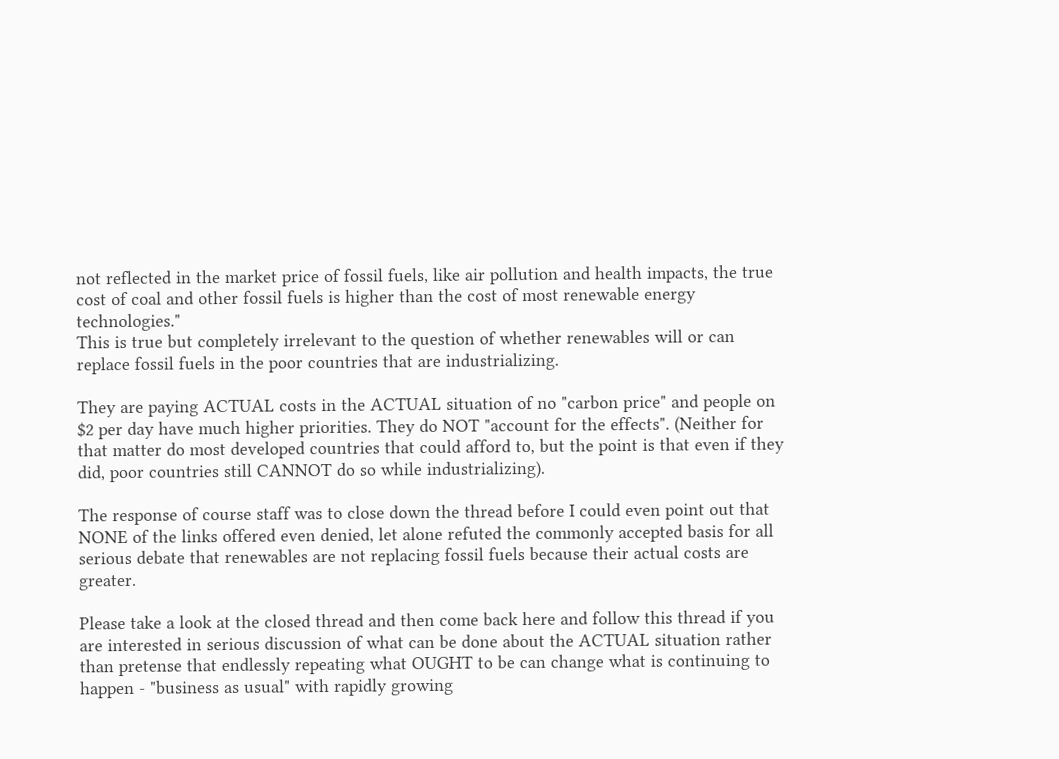not reflected in the market price of fossil fuels, like air pollution and health impacts, the true cost of coal and other fossil fuels is higher than the cost of most renewable energy technologies."
This is true but completely irrelevant to the question of whether renewables will or can replace fossil fuels in the poor countries that are industrializing.

They are paying ACTUAL costs in the ACTUAL situation of no "carbon price" and people on $2 per day have much higher priorities. They do NOT "account for the effects". (Neither for that matter do most developed countries that could afford to, but the point is that even if they did, poor countries still CANNOT do so while industrializing).

The response of course staff was to close down the thread before I could even point out that NONE of the links offered even denied, let alone refuted the commonly accepted basis for all serious debate that renewables are not replacing fossil fuels because their actual costs are greater.

Please take a look at the closed thread and then come back here and follow this thread if you are interested in serious discussion of what can be done about the ACTUAL situation rather than pretense that endlessly repeating what OUGHT to be can change what is continuing to happen - "business as usual" with rapidly growing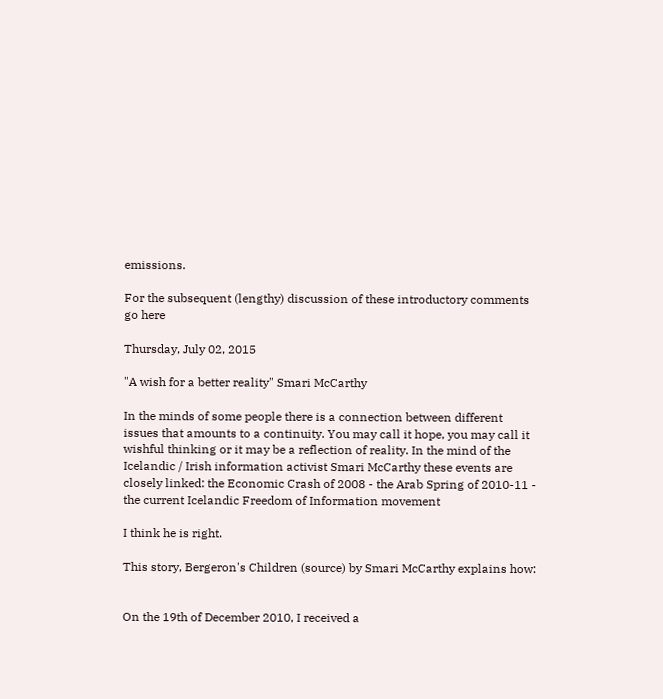emissions.

For the subsequent (lengthy) discussion of these introductory comments go here

Thursday, July 02, 2015

"A wish for a better reality" Smari McCarthy

In the minds of some people there is a connection between different issues that amounts to a continuity. You may call it hope, you may call it wishful thinking or it may be a reflection of reality. In the mind of the Icelandic / Irish information activist Smari McCarthy these events are closely linked: the Economic Crash of 2008 - the Arab Spring of 2010-11 - the current Icelandic Freedom of Information movement

I think he is right.

This story, Bergeron's Children (source) by Smari McCarthy explains how:


On the 19th of December 2010, I received a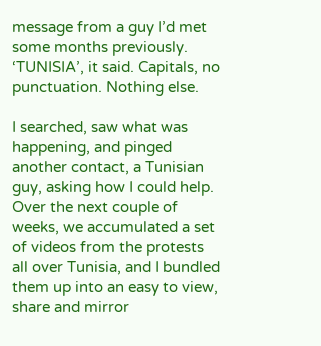message from a guy I’d met some months previously. ‘TUNISIA’, it said. Capitals, no punctuation. Nothing else.

I searched, saw what was happening, and pinged another contact, a Tunisian guy, asking how I could help. Over the next couple of weeks, we accumulated a set of videos from the protests all over Tunisia, and I bundled them up into an easy to view, share and mirror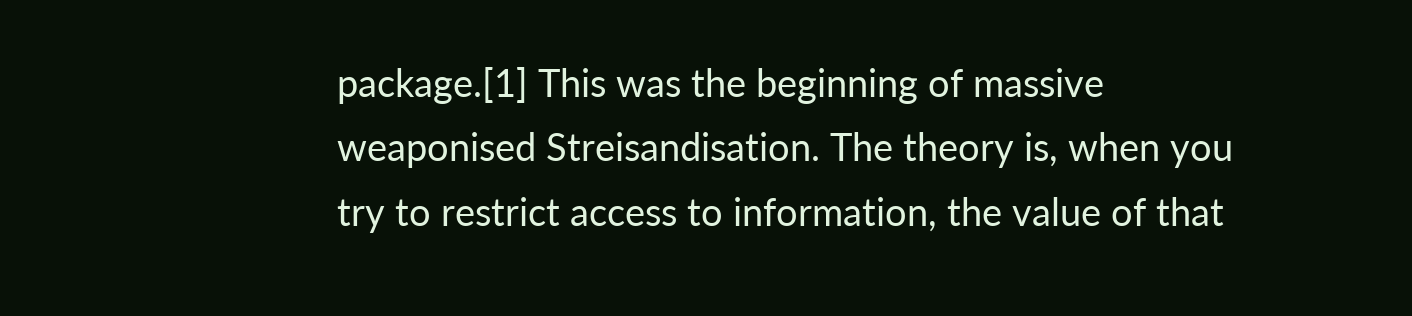package.[1] This was the beginning of massive weaponised Streisandisation. The theory is, when you try to restrict access to information, the value of that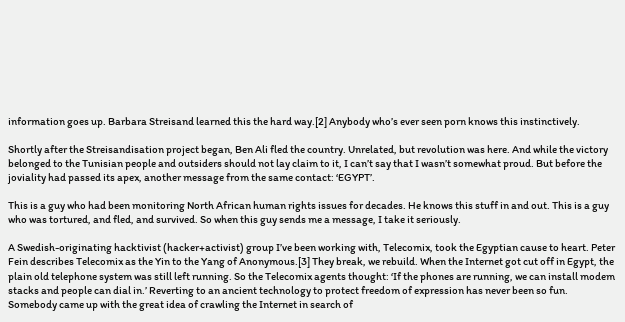information goes up. Barbara Streisand learned this the hard way.[2] Anybody who’s ever seen porn knows this instinctively.

Shortly after the Streisandisation project began, Ben Ali fled the country. Unrelated, but revolution was here. And while the victory belonged to the Tunisian people and outsiders should not lay claim to it, I can’t say that I wasn’t somewhat proud. But before the joviality had passed its apex, another message from the same contact: ‘EGYPT’.

This is a guy who had been monitoring North African human rights issues for decades. He knows this stuff in and out. This is a guy who was tortured, and fled, and survived. So when this guy sends me a message, I take it seriously.

A Swedish-originating hacktivist (hacker+activist) group I’ve been working with, Telecomix, took the Egyptian cause to heart. Peter Fein describes Telecomix as the Yin to the Yang of Anonymous.[3] They break, we rebuild. When the Internet got cut off in Egypt, the plain old telephone system was still left running. So the Telecomix agents thought: ‘If the phones are running, we can install modem stacks and people can dial in.’ Reverting to an ancient technology to protect freedom of expression has never been so fun. Somebody came up with the great idea of crawling the Internet in search of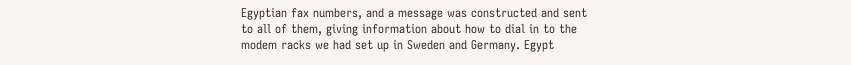Egyptian fax numbers, and a message was constructed and sent to all of them, giving information about how to dial in to the modem racks we had set up in Sweden and Germany. Egypt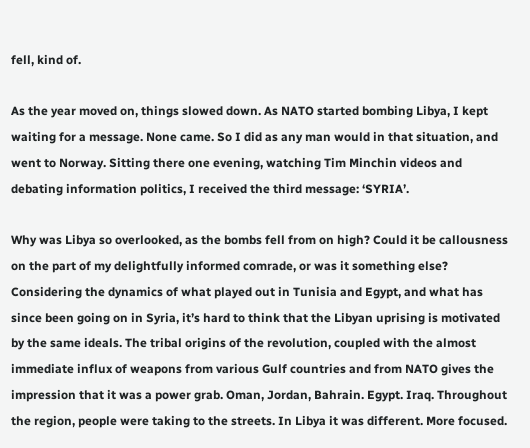fell, kind of.

As the year moved on, things slowed down. As NATO started bombing Libya, I kept waiting for a message. None came. So I did as any man would in that situation, and went to Norway. Sitting there one evening, watching Tim Minchin videos and debating information politics, I received the third message: ‘SYRIA’.

Why was Libya so overlooked, as the bombs fell from on high? Could it be callousness on the part of my delightfully informed comrade, or was it something else? Considering the dynamics of what played out in Tunisia and Egypt, and what has since been going on in Syria, it’s hard to think that the Libyan uprising is motivated by the same ideals. The tribal origins of the revolution, coupled with the almost immediate influx of weapons from various Gulf countries and from NATO gives the impression that it was a power grab. Oman, Jordan, Bahrain. Egypt. Iraq. Throughout the region, people were taking to the streets. In Libya it was different. More focused.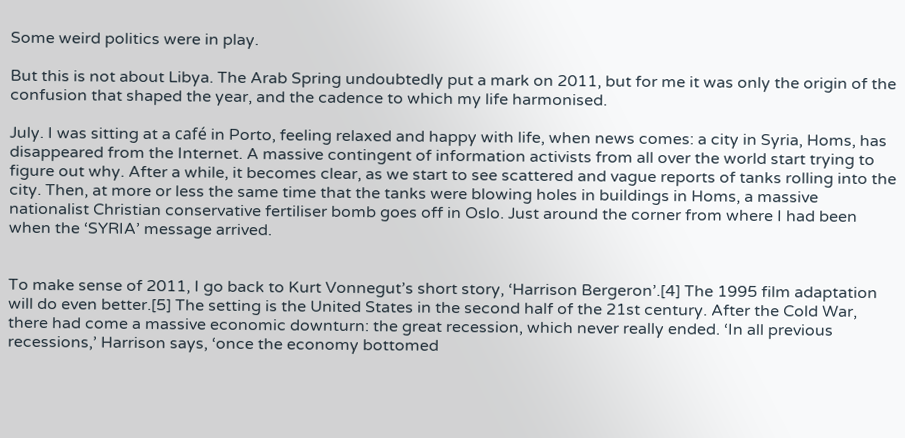Some weird politics were in play.

But this is not about Libya. The Arab Spring undoubtedly put a mark on 2011, but for me it was only the origin of the confusion that shaped the year, and the cadence to which my life harmonised.

July. I was sitting at a café in Porto, feeling relaxed and happy with life, when news comes: a city in Syria, Homs, has disappeared from the Internet. A massive contingent of information activists from all over the world start trying to figure out why. After a while, it becomes clear, as we start to see scattered and vague reports of tanks rolling into the city. Then, at more or less the same time that the tanks were blowing holes in buildings in Homs, a massive nationalist Christian conservative fertiliser bomb goes off in Oslo. Just around the corner from where I had been when the ‘SYRIA’ message arrived.


To make sense of 2011, I go back to Kurt Vonnegut’s short story, ‘Harrison Bergeron’.[4] The 1995 film adaptation will do even better.[5] The setting is the United States in the second half of the 21st century. After the Cold War, there had come a massive economic downturn: the great recession, which never really ended. ‘In all previous recessions,’ Harrison says, ‘once the economy bottomed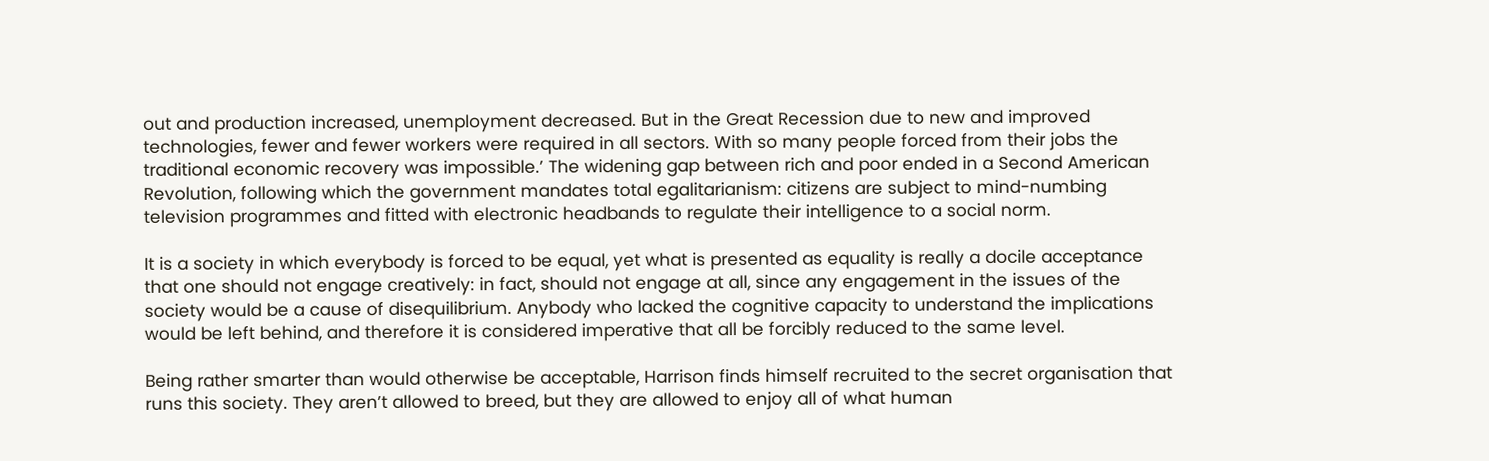out and production increased, unemployment decreased. But in the Great Recession due to new and improved technologies, fewer and fewer workers were required in all sectors. With so many people forced from their jobs the traditional economic recovery was impossible.’ The widening gap between rich and poor ended in a Second American Revolution, following which the government mandates total egalitarianism: citizens are subject to mind-numbing television programmes and fitted with electronic headbands to regulate their intelligence to a social norm.

It is a society in which everybody is forced to be equal, yet what is presented as equality is really a docile acceptance that one should not engage creatively: in fact, should not engage at all, since any engagement in the issues of the society would be a cause of disequilibrium. Anybody who lacked the cognitive capacity to understand the implications would be left behind, and therefore it is considered imperative that all be forcibly reduced to the same level.

Being rather smarter than would otherwise be acceptable, Harrison finds himself recruited to the secret organisation that runs this society. They aren’t allowed to breed, but they are allowed to enjoy all of what human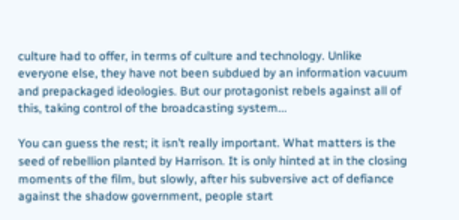culture had to offer, in terms of culture and technology. Unlike everyone else, they have not been subdued by an information vacuum and prepackaged ideologies. But our protagonist rebels against all of this, taking control of the broadcasting system...

You can guess the rest; it isn’t really important. What matters is the seed of rebellion planted by Harrison. It is only hinted at in the closing moments of the film, but slowly, after his subversive act of defiance against the shadow government, people start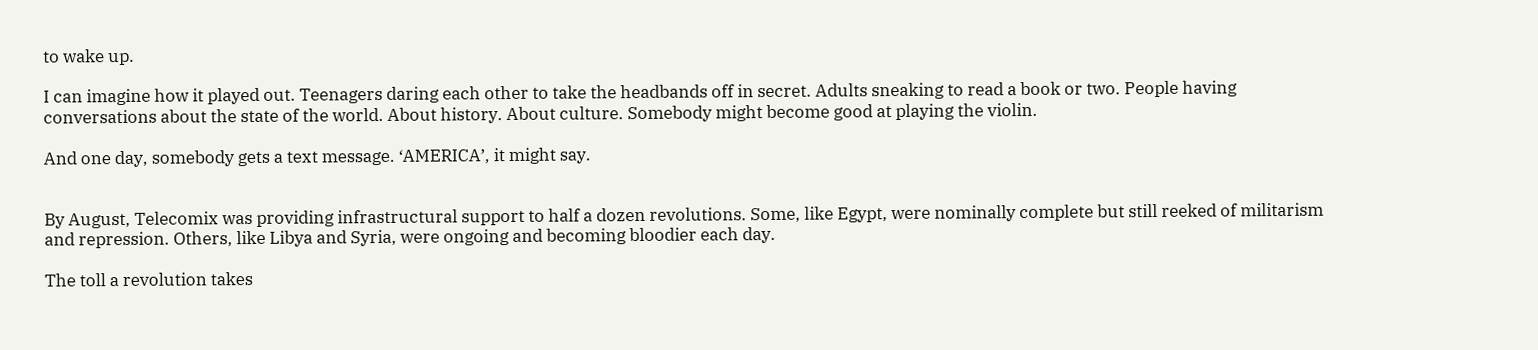to wake up.

I can imagine how it played out. Teenagers daring each other to take the headbands off in secret. Adults sneaking to read a book or two. People having conversations about the state of the world. About history. About culture. Somebody might become good at playing the violin.

And one day, somebody gets a text message. ‘AMERICA’, it might say.


By August, Telecomix was providing infrastructural support to half a dozen revolutions. Some, like Egypt, were nominally complete but still reeked of militarism and repression. Others, like Libya and Syria, were ongoing and becoming bloodier each day.

The toll a revolution takes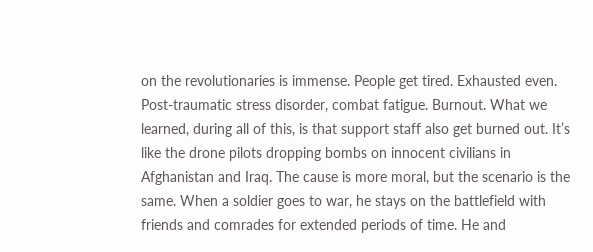on the revolutionaries is immense. People get tired. Exhausted even. Post-traumatic stress disorder, combat fatigue. Burnout. What we learned, during all of this, is that support staff also get burned out. It’s like the drone pilots dropping bombs on innocent civilians in Afghanistan and Iraq. The cause is more moral, but the scenario is the same. When a soldier goes to war, he stays on the battlefield with friends and comrades for extended periods of time. He and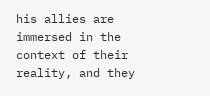his allies are immersed in the context of their reality, and they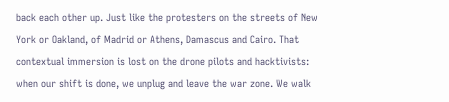back each other up. Just like the protesters on the streets of New York or Oakland, of Madrid or Athens, Damascus and Cairo. That contextual immersion is lost on the drone pilots and hacktivists: when our shift is done, we unplug and leave the war zone. We walk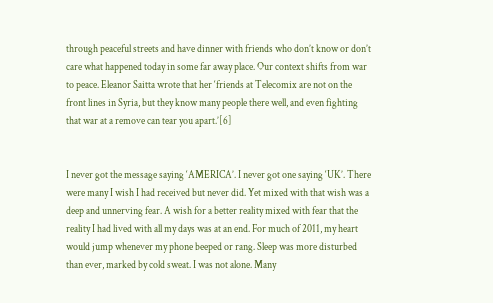through peaceful streets and have dinner with friends who don’t know or don’t care what happened today in some far away place. Our context shifts from war to peace. Eleanor Saitta wrote that her ‘friends at Telecomix are not on the front lines in Syria, but they know many people there well, and even fighting that war at a remove can tear you apart.’[6]


I never got the message saying ‘AMERICA’. I never got one saying ‘UK’. There were many I wish I had received but never did. Yet mixed with that wish was a deep and unnerving fear. A wish for a better reality mixed with fear that the reality I had lived with all my days was at an end. For much of 2011, my heart would jump whenever my phone beeped or rang. Sleep was more disturbed than ever, marked by cold sweat. I was not alone. Many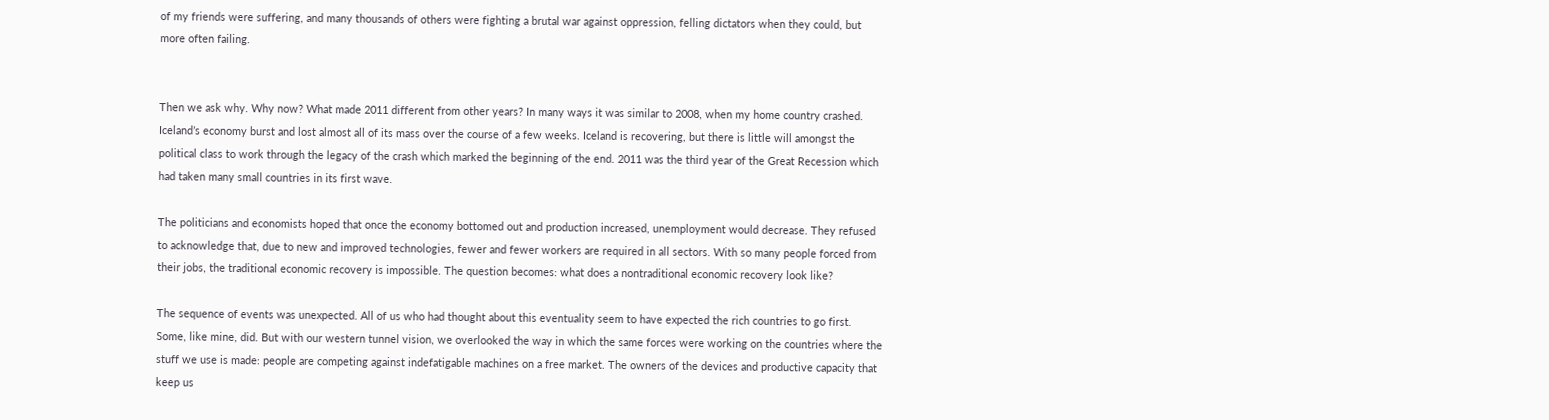of my friends were suffering, and many thousands of others were fighting a brutal war against oppression, felling dictators when they could, but more often failing.


Then we ask why. Why now? What made 2011 different from other years? In many ways it was similar to 2008, when my home country crashed. Iceland’s economy burst and lost almost all of its mass over the course of a few weeks. Iceland is recovering, but there is little will amongst the political class to work through the legacy of the crash which marked the beginning of the end. 2011 was the third year of the Great Recession which had taken many small countries in its first wave.

The politicians and economists hoped that once the economy bottomed out and production increased, unemployment would decrease. They refused to acknowledge that, due to new and improved technologies, fewer and fewer workers are required in all sectors. With so many people forced from their jobs, the traditional economic recovery is impossible. The question becomes: what does a nontraditional economic recovery look like?

The sequence of events was unexpected. All of us who had thought about this eventuality seem to have expected the rich countries to go first. Some, like mine, did. But with our western tunnel vision, we overlooked the way in which the same forces were working on the countries where the stuff we use is made: people are competing against indefatigable machines on a free market. The owners of the devices and productive capacity that keep us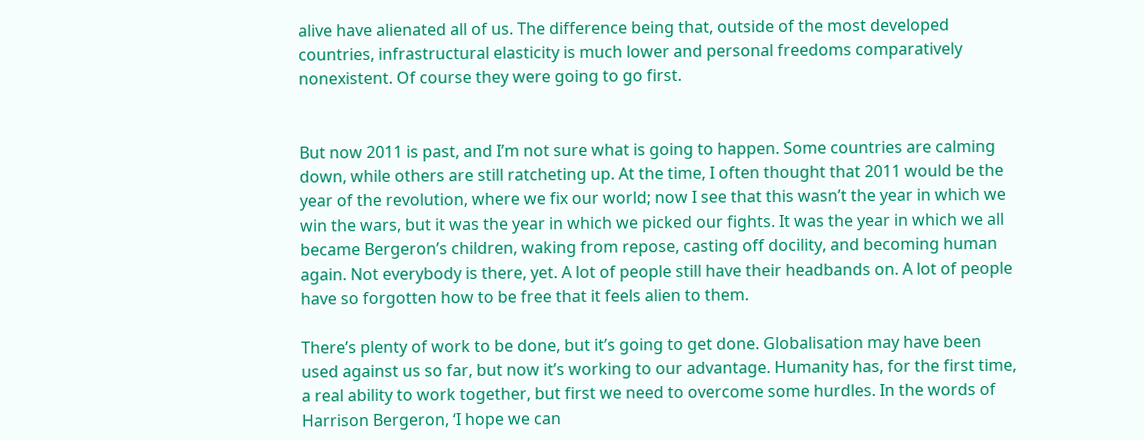alive have alienated all of us. The difference being that, outside of the most developed countries, infrastructural elasticity is much lower and personal freedoms comparatively nonexistent. Of course they were going to go first.


But now 2011 is past, and I’m not sure what is going to happen. Some countries are calming down, while others are still ratcheting up. At the time, I often thought that 2011 would be the year of the revolution, where we fix our world; now I see that this wasn’t the year in which we win the wars, but it was the year in which we picked our fights. It was the year in which we all became Bergeron’s children, waking from repose, casting off docility, and becoming human again. Not everybody is there, yet. A lot of people still have their headbands on. A lot of people have so forgotten how to be free that it feels alien to them.

There’s plenty of work to be done, but it’s going to get done. Globalisation may have been used against us so far, but now it’s working to our advantage. Humanity has, for the first time, a real ability to work together, but first we need to overcome some hurdles. In the words of Harrison Bergeron, ‘I hope we can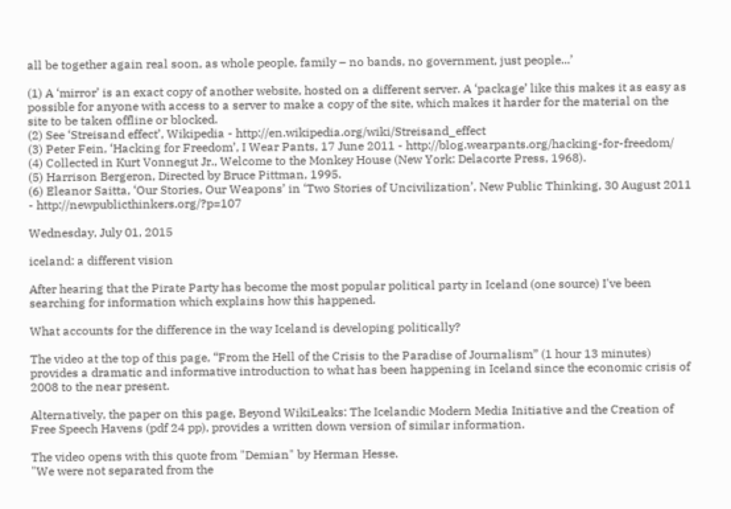all be together again real soon, as whole people, family – no bands, no government, just people...’

(1) A ‘mirror’ is an exact copy of another website, hosted on a different server. A ‘package’ like this makes it as easy as possible for anyone with access to a server to make a copy of the site, which makes it harder for the material on the site to be taken offline or blocked.
(2) See ‘Streisand effect’, Wikipedia - http://en.wikipedia.org/wiki/Streisand_effect
(3) Peter Fein, ‘Hacking for Freedom’, I Wear Pants, 17 June 2011 - http://blog.wearpants.org/hacking-for-freedom/
(4) Collected in Kurt Vonnegut Jr., Welcome to the Monkey House (New York: Delacorte Press, 1968).
(5) Harrison Bergeron, Directed by Bruce Pittman, 1995.
(6) Eleanor Saitta, ‘Our Stories, Our Weapons’ in ‘Two Stories of Uncivilization’, New Public Thinking, 30 August 2011 - http://newpublicthinkers.org/?p=107

Wednesday, July 01, 2015

iceland: a different vision

After hearing that the Pirate Party has become the most popular political party in Iceland (one source) I've been searching for information which explains how this happened.

What accounts for the difference in the way Iceland is developing politically?

The video at the top of this page, “From the Hell of the Crisis to the Paradise of Journalism” (1 hour 13 minutes) provides a dramatic and informative introduction to what has been happening in Iceland since the economic crisis of 2008 to the near present.

Alternatively, the paper on this page, Beyond WikiLeaks: The Icelandic Modern Media Initiative and the Creation of Free Speech Havens (pdf 24 pp), provides a written down version of similar information.

The video opens with this quote from "Demian" by Herman Hesse.
"We were not separated from the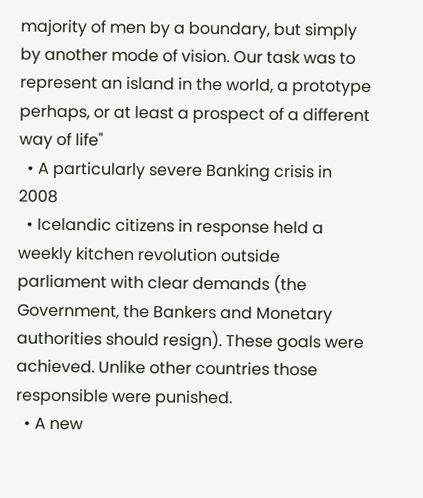majority of men by a boundary, but simply by another mode of vision. Our task was to represent an island in the world, a prototype perhaps, or at least a prospect of a different way of life"
  • A particularly severe Banking crisis in 2008
  • Icelandic citizens in response held a weekly kitchen revolution outside parliament with clear demands (the Government, the Bankers and Monetary authorities should resign). These goals were achieved. Unlike other countries those responsible were punished.
  • A new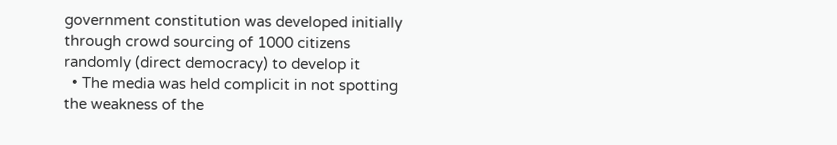government constitution was developed initially through crowd sourcing of 1000 citizens randomly (direct democracy) to develop it
  • The media was held complicit in not spotting the weakness of the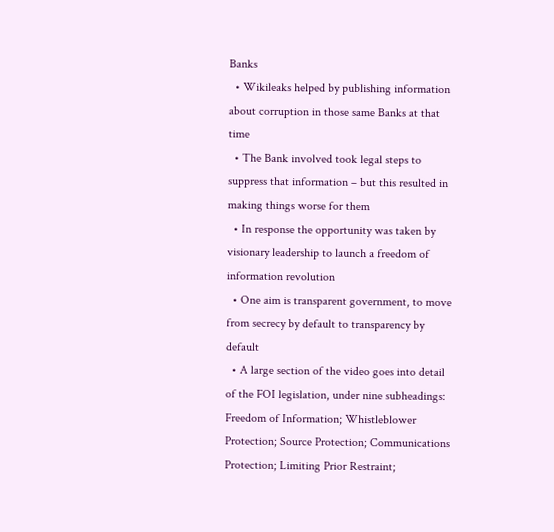Banks
  • Wikileaks helped by publishing information about corruption in those same Banks at that time
  • The Bank involved took legal steps to suppress that information – but this resulted in making things worse for them
  • In response the opportunity was taken by visionary leadership to launch a freedom of information revolution
  • One aim is transparent government, to move from secrecy by default to transparency by default
  • A large section of the video goes into detail of the FOI legislation, under nine subheadings: Freedom of Information; Whistleblower Protection; Source Protection; Communications Protection; Limiting Prior Restraint;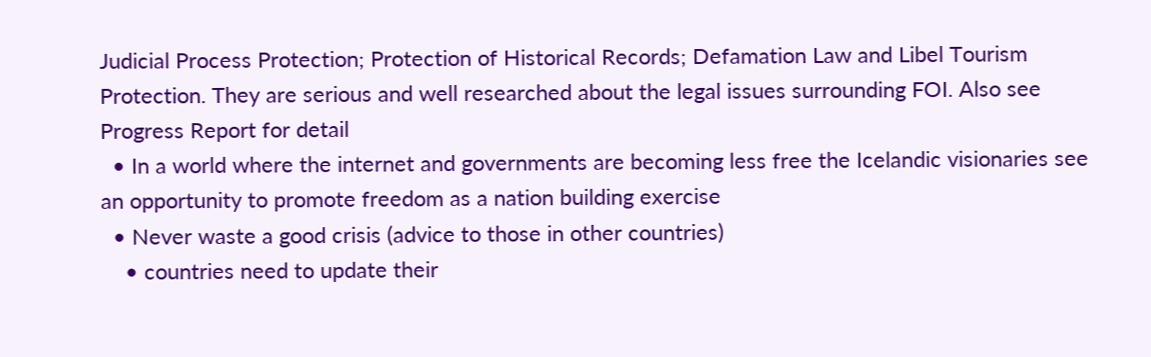Judicial Process Protection; Protection of Historical Records; Defamation Law and Libel Tourism Protection. They are serious and well researched about the legal issues surrounding FOI. Also see Progress Report for detail
  • In a world where the internet and governments are becoming less free the Icelandic visionaries see an opportunity to promote freedom as a nation building exercise
  • Never waste a good crisis (advice to those in other countries)
    • countries need to update their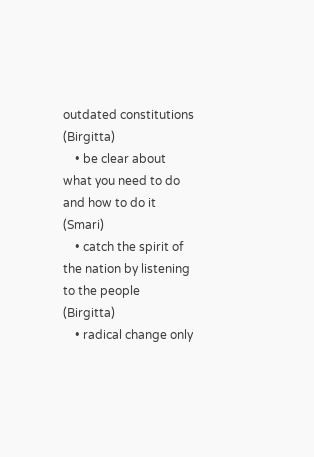outdated constitutions (Birgitta)
    • be clear about what you need to do and how to do it (Smari)
    • catch the spirit of the nation by listening to the people (Birgitta)
    • radical change only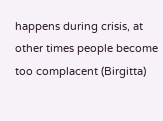happens during crisis, at other times people become too complacent (Birgitta)